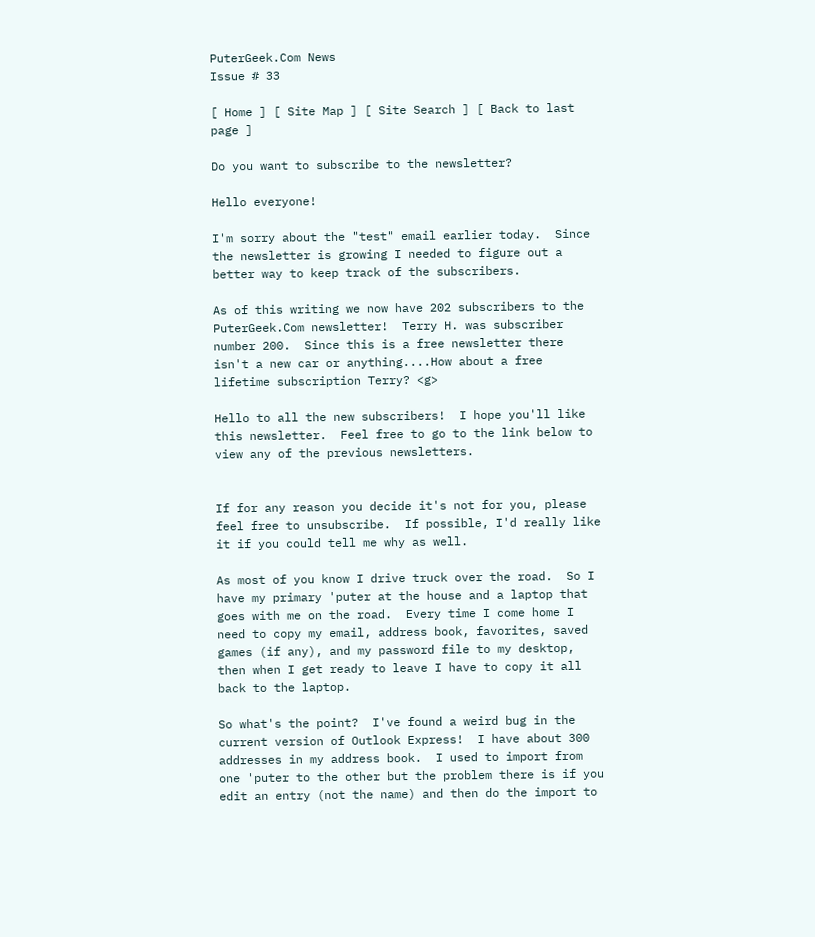PuterGeek.Com News
Issue # 33

[ Home ] [ Site Map ] [ Site Search ] [ Back to last page ]

Do you want to subscribe to the newsletter?

Hello everyone!

I'm sorry about the "test" email earlier today.  Since the newsletter is growing I needed to figure out a better way to keep track of the subscribers.

As of this writing we now have 202 subscribers to the PuterGeek.Com newsletter!  Terry H. was subscriber number 200.  Since this is a free newsletter there isn't a new car or anything....How about a free lifetime subscription Terry? <g>

Hello to all the new subscribers!  I hope you'll like this newsletter.  Feel free to go to the link below to view any of the previous newsletters.


If for any reason you decide it's not for you, please feel free to unsubscribe.  If possible, I'd really like it if you could tell me why as well.

As most of you know I drive truck over the road.  So I have my primary 'puter at the house and a laptop that goes with me on the road.  Every time I come home I need to copy my email, address book, favorites, saved games (if any), and my password file to my desktop, then when I get ready to leave I have to copy it all back to the laptop.

So what's the point?  I've found a weird bug in the current version of Outlook Express!  I have about 300 addresses in my address book.  I used to import from one 'puter to the other but the problem there is if you edit an entry (not the name) and then do the import to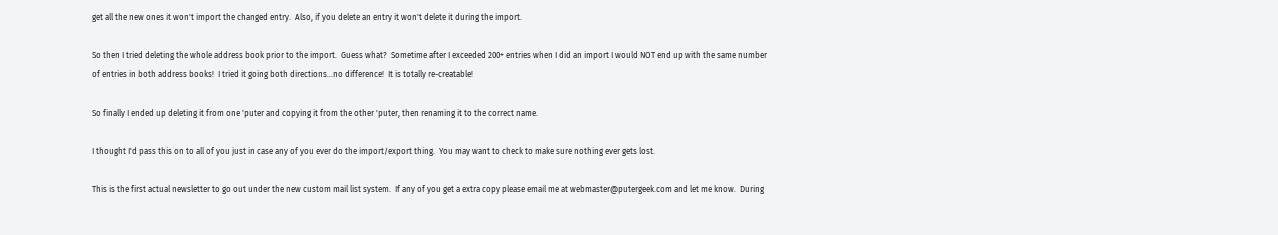get all the new ones it won't import the changed entry.  Also, if you delete an entry it won't delete it during the import.

So then I tried deleting the whole address book prior to the import.  Guess what?  Sometime after I exceeded 200+ entries when I did an import I would NOT end up with the same number of entries in both address books!  I tried it going both directions...no difference!  It is totally re-creatable!

So finally I ended up deleting it from one 'puter and copying it from the other 'puter, then renaming it to the correct name.

I thought I'd pass this on to all of you just in case any of you ever do the import/export thing.  You may want to check to make sure nothing ever gets lost.

This is the first actual newsletter to go out under the new custom mail list system.  If any of you get a extra copy please email me at webmaster@putergeek.com and let me know.  During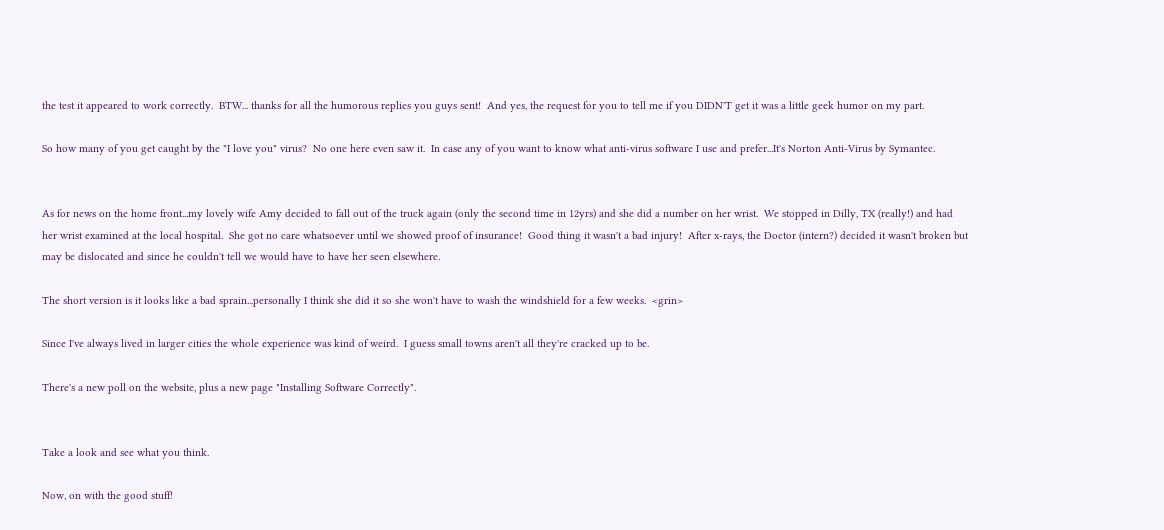the test it appeared to work correctly.  BTW... thanks for all the humorous replies you guys sent!  And yes, the request for you to tell me if you DIDN'T get it was a little geek humor on my part.

So how many of you get caught by the "I love you" virus?  No one here even saw it.  In case any of you want to know what anti-virus software I use and prefer...It's Norton Anti-Virus by Symantec.


As for news on the home front...my lovely wife Amy decided to fall out of the truck again (only the second time in 12yrs) and she did a number on her wrist.  We stopped in Dilly, TX (really!) and had her wrist examined at the local hospital.  She got no care whatsoever until we showed proof of insurance!  Good thing it wasn't a bad injury!  After x-rays, the Doctor (intern?) decided it wasn't broken but may be dislocated and since he couldn't tell we would have to have her seen elsewhere.

The short version is it looks like a bad sprain...personally I think she did it so she won't have to wash the windshield for a few weeks.  <grin>

Since I've always lived in larger cities the whole experience was kind of weird.  I guess small towns aren't all they're cracked up to be.

There's a new poll on the website, plus a new page "Installing Software Correctly".


Take a look and see what you think.

Now, on with the good stuff!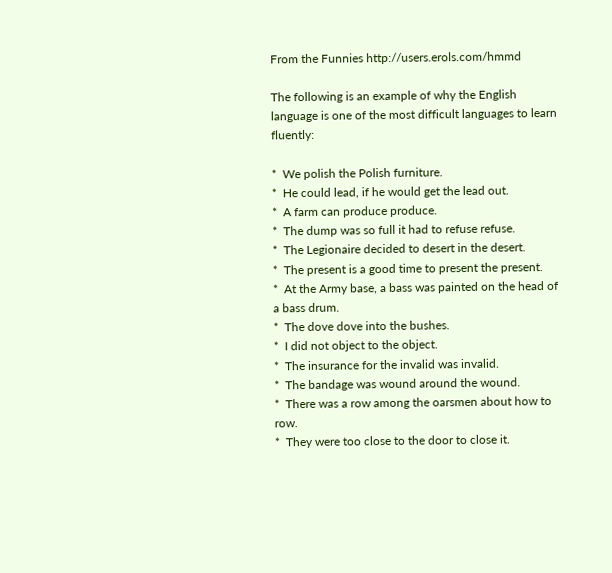From the Funnies http://users.erols.com/hmmd

The following is an example of why the English language is one of the most difficult languages to learn fluently:

*  We polish the Polish furniture.
*  He could lead, if he would get the lead out.
*  A farm can produce produce.
*  The dump was so full it had to refuse refuse.
*  The Legionaire decided to desert in the desert.
*  The present is a good time to present the present.
*  At the Army base, a bass was painted on the head of a bass drum.
*  The dove dove into the bushes.
*  I did not object to the object.
*  The insurance for the invalid was invalid.
*  The bandage was wound around the wound.
*  There was a row among the oarsmen about how to row.
*  They were too close to the door to close it.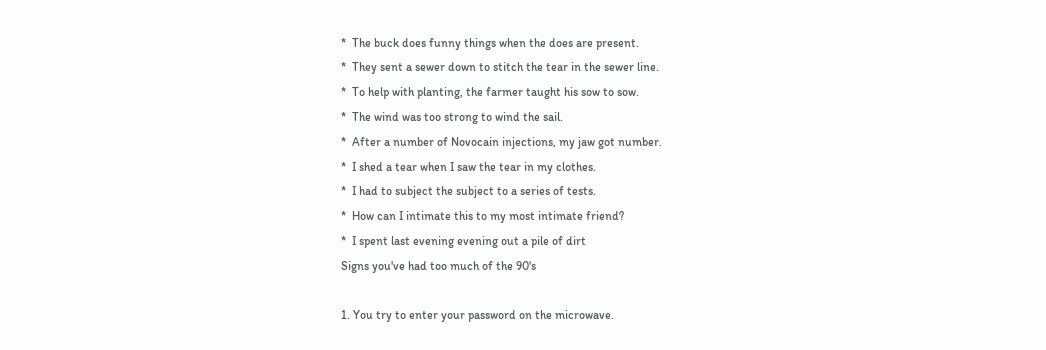*  The buck does funny things when the does are present.
*  They sent a sewer down to stitch the tear in the sewer line.
*  To help with planting, the farmer taught his sow to sow.
*  The wind was too strong to wind the sail.
*  After a number of Novocain injections, my jaw got number.
*  I shed a tear when I saw the tear in my clothes.
*  I had to subject the subject to a series of tests.
*  How can I intimate this to my most intimate friend?
*  I spent last evening evening out a pile of dirt
Signs you've had too much of the 90's

1. You try to enter your password on the microwave.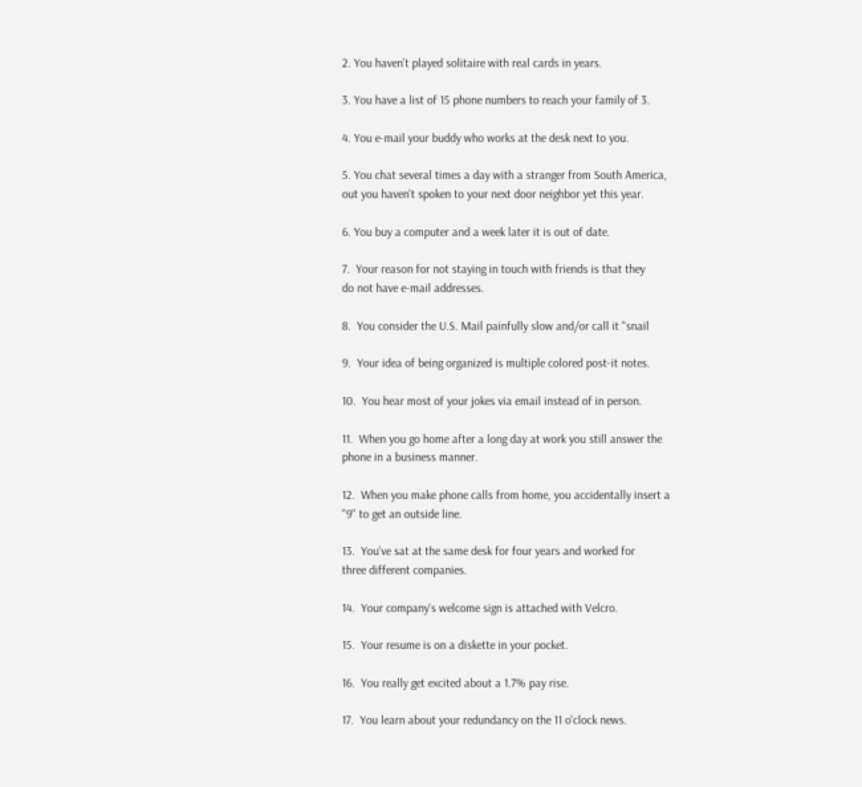2. You haven't played solitaire with real cards in years.

3. You have a list of 15 phone numbers to reach your family of 3.

4. You e-mail your buddy who works at the desk next to you.

5. You chat several times a day with a stranger from South America,
out you haven't spoken to your next door neighbor yet this year.

6. You buy a computer and a week later it is out of date.

7.  Your reason for not staying in touch with friends is that they
do not have e-mail addresses.

8.  You consider the U.S. Mail painfully slow and/or call it "snail

9.  Your idea of being organized is multiple colored post-it notes.

10.  You hear most of your jokes via email instead of in person.

11.  When you go home after a long day at work you still answer the
phone in a business manner.

12.  When you make phone calls from home, you accidentally insert a
"9" to get an outside line.

13.  You've sat at the same desk for four years and worked for
three different companies.

14.  Your company's welcome sign is attached with Velcro.

15.  Your resume is on a diskette in your pocket.

16.  You really get excited about a 1.7% pay rise.

17.  You learn about your redundancy on the 11 o'clock news.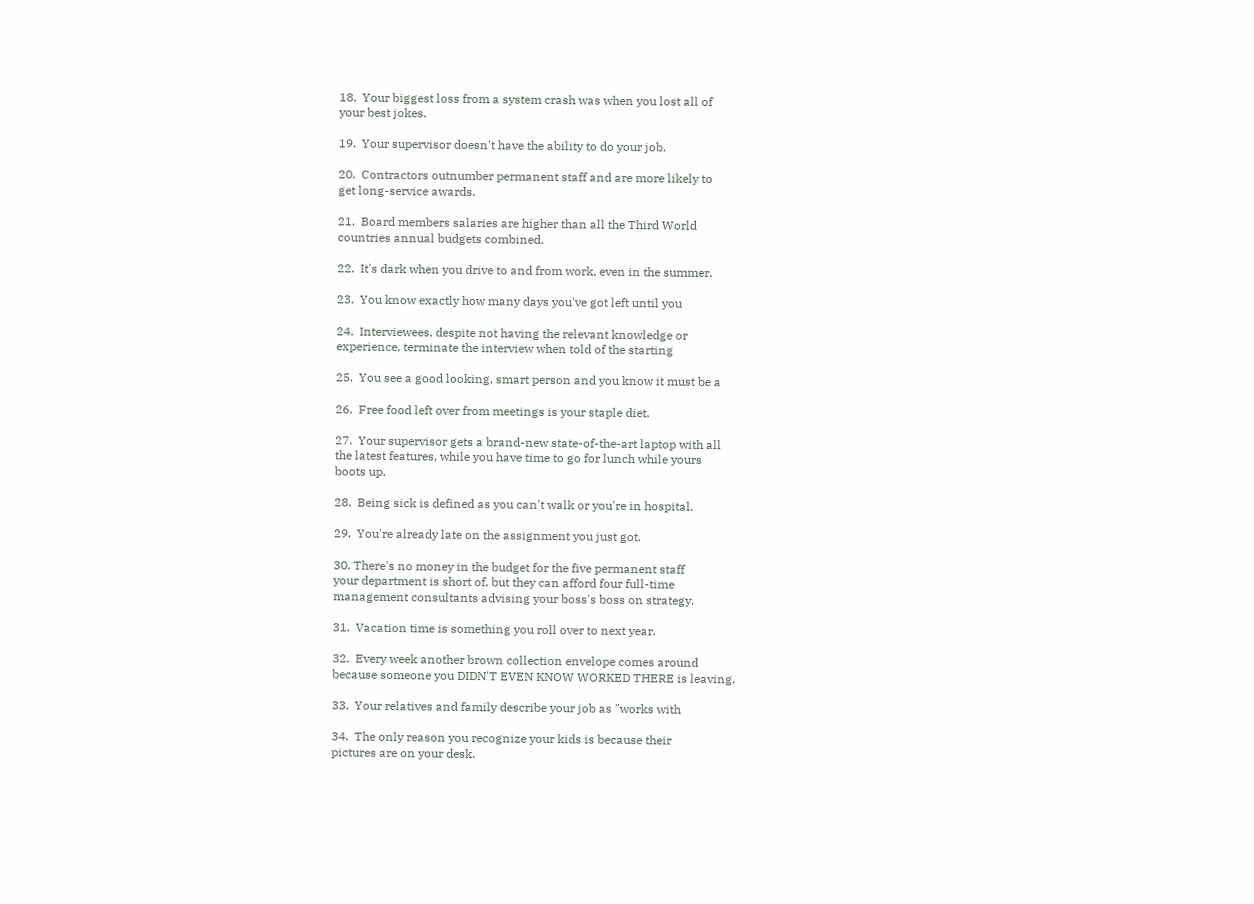18.  Your biggest loss from a system crash was when you lost all of
your best jokes.

19.  Your supervisor doesn't have the ability to do your job.

20.  Contractors outnumber permanent staff and are more likely to
get long-service awards.

21.  Board members salaries are higher than all the Third World
countries annual budgets combined.

22.  It's dark when you drive to and from work, even in the summer.

23.  You know exactly how many days you've got left until you

24.  Interviewees, despite not having the relevant knowledge or
experience, terminate the interview when told of the starting

25.  You see a good looking, smart person and you know it must be a

26.  Free food left over from meetings is your staple diet.

27.  Your supervisor gets a brand-new state-of-the-art laptop with all
the latest features, while you have time to go for lunch while yours
boots up.

28.  Being sick is defined as you can't walk or you're in hospital.

29.  You're already late on the assignment you just got.

30. There's no money in the budget for the five permanent staff
your department is short of, but they can afford four full-time
management consultants advising your boss's boss on strategy.

31.  Vacation time is something you roll over to next year.

32.  Every week another brown collection envelope comes around
because someone you DIDN'T EVEN KNOW WORKED THERE is leaving.

33.  Your relatives and family describe your job as "works with

34.  The only reason you recognize your kids is because their
pictures are on your desk.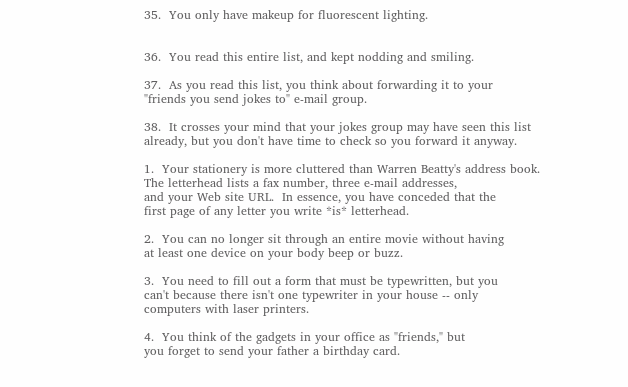35.  You only have makeup for fluorescent lighting.


36.  You read this entire list, and kept nodding and smiling.

37.  As you read this list, you think about forwarding it to your
"friends you send jokes to" e-mail group.

38.  It crosses your mind that your jokes group may have seen this list
already, but you don't have time to check so you forward it anyway.

1.  Your stationery is more cluttered than Warren Beatty's address book.
The letterhead lists a fax number, three e-mail addresses,
and your Web site URL.  In essence, you have conceded that the
first page of any letter you write *is* letterhead.

2.  You can no longer sit through an entire movie without having
at least one device on your body beep or buzz.

3.  You need to fill out a form that must be typewritten, but you
can't because there isn't one typewriter in your house -- only
computers with laser printers.

4.  You think of the gadgets in your office as "friends," but
you forget to send your father a birthday card.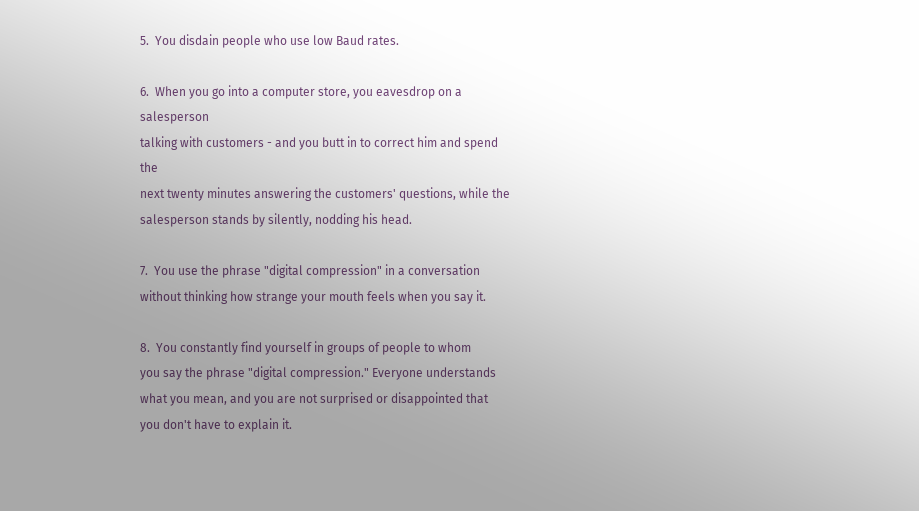5.  You disdain people who use low Baud rates.

6.  When you go into a computer store, you eavesdrop on a salesperson
talking with customers - and you butt in to correct him and spend the
next twenty minutes answering the customers' questions, while the
salesperson stands by silently, nodding his head.

7.  You use the phrase "digital compression" in a conversation
without thinking how strange your mouth feels when you say it.

8.  You constantly find yourself in groups of people to whom
you say the phrase "digital compression." Everyone understands
what you mean, and you are not surprised or disappointed that
you don't have to explain it.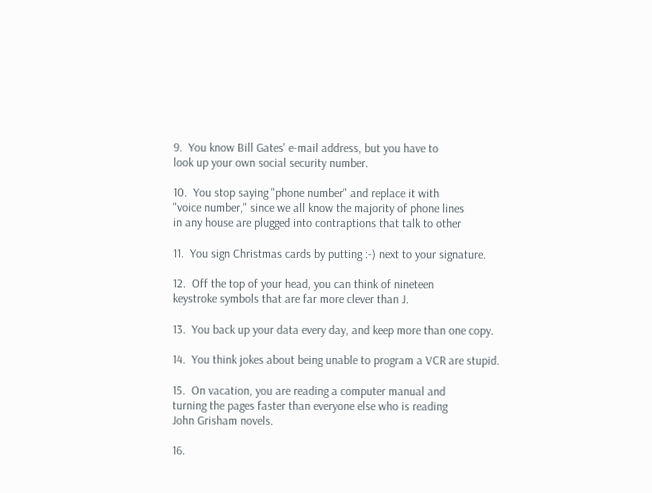9.  You know Bill Gates' e-mail address, but you have to
look up your own social security number.

10.  You stop saying "phone number" and replace it with
"voice number," since we all know the majority of phone lines
in any house are plugged into contraptions that talk to other

11.  You sign Christmas cards by putting :-) next to your signature.

12.  Off the top of your head, you can think of nineteen
keystroke symbols that are far more clever than J.

13.  You back up your data every day, and keep more than one copy.

14.  You think jokes about being unable to program a VCR are stupid.

15.  On vacation, you are reading a computer manual and
turning the pages faster than everyone else who is reading
John Grisham novels.

16.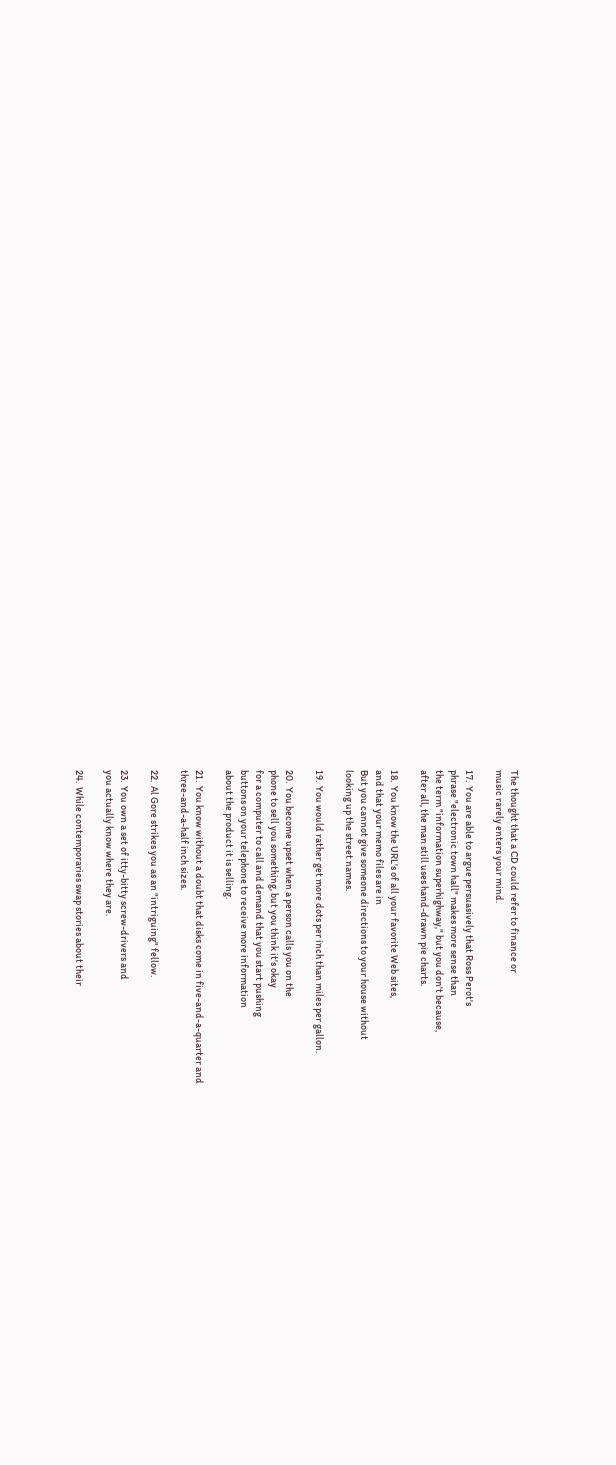The thought that a CD could refer to finance or
music rarely enters your mind.

17.  You are able to argue persuasively that Ross Perot's
phrase "electronic town hall" makes more sense than
the term "information superhighway," but you don't because,
after all, the man still uses hand-drawn pie charts.

18.  You know the URL's of all your favorite Web sites,
and that your memo files are in
But you cannot give someone directions to your house without
looking up the street names.

19.  You would rather get more dots per inch than miles per gallon.

20.  You become upset when a person calls you on the
phone to sell you something, but you think it's okay
for a computer to call and demand that you start pushing
buttons on your telephone to receive more information
about the product it is selling.

21.  You know without a doubt that disks come in five-and-a-quarter and
three-and-a-half inch sizes.

22.  Al Gore strikes you as an "intriguing" fellow.

23.  You own a set of itty-bitty screw-drivers and
you actually know where they are.

24.  While contemporaries swap stories about their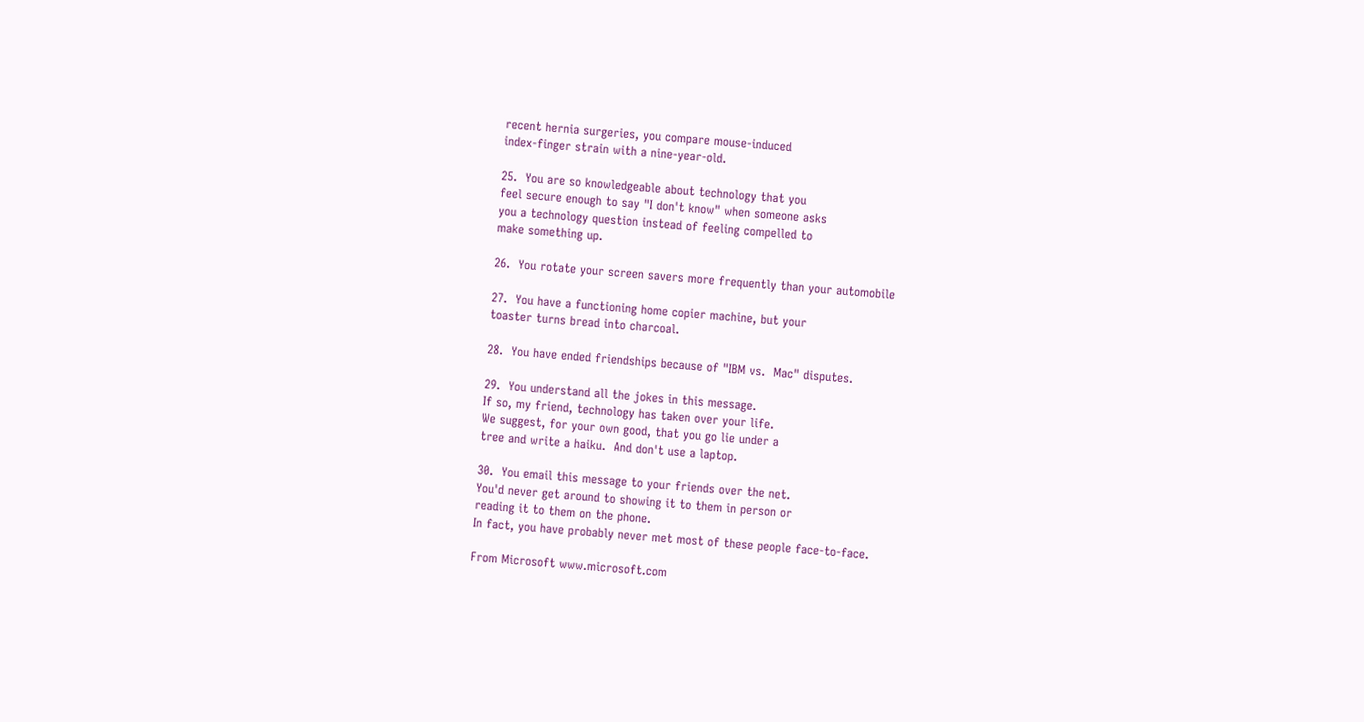recent hernia surgeries, you compare mouse-induced
index-finger strain with a nine-year-old.

25.  You are so knowledgeable about technology that you
feel secure enough to say "I don't know" when someone asks
you a technology question instead of feeling compelled to
make something up.

26.  You rotate your screen savers more frequently than your automobile

27.  You have a functioning home copier machine, but your
toaster turns bread into charcoal.

28.  You have ended friendships because of "IBM vs.  Mac" disputes.

29.  You understand all the jokes in this message.
If so, my friend, technology has taken over your life.
We suggest, for your own good, that you go lie under a
tree and write a haiku.  And don't use a laptop.

30.  You email this message to your friends over the net.
You'd never get around to showing it to them in person or
reading it to them on the phone.
In fact, you have probably never met most of these people face-to-face.

From Microsoft www.microsoft.com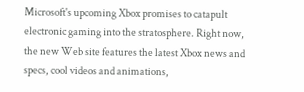Microsoft's upcoming Xbox promises to catapult electronic gaming into the stratosphere. Right now, the new Web site features the latest Xbox news and specs, cool videos and animations,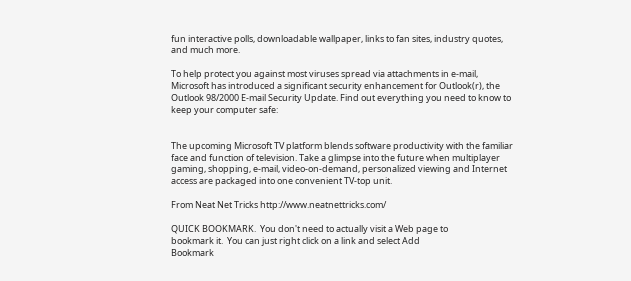fun interactive polls, downloadable wallpaper, links to fan sites, industry quotes, and much more.

To help protect you against most viruses spread via attachments in e-mail, Microsoft has introduced a significant security enhancement for Outlook(r), the Outlook 98/2000 E-mail Security Update. Find out everything you need to know to keep your computer safe:


The upcoming Microsoft TV platform blends software productivity with the familiar face and function of television. Take a glimpse into the future when multiplayer gaming, shopping, e-mail, video-on-demand, personalized viewing and Internet access are packaged into one convenient TV-top unit.

From Neat Net Tricks http://www.neatnettricks.com/

QUICK BOOKMARK.  You don't need to actually visit a Web page to
bookmark it.  You can just right click on a link and select Add
Bookmark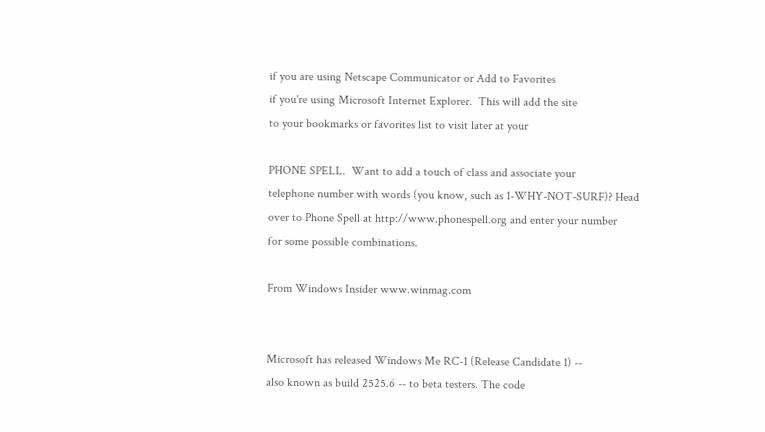if you are using Netscape Communicator or Add to Favorites
if you're using Microsoft Internet Explorer.  This will add the site
to your bookmarks or favorites list to visit later at your

PHONE SPELL.  Want to add a touch of class and associate your
telephone number with words (you know, such as 1-WHY-NOT-SURF)? Head
over to Phone Spell at http://www.phonespell.org and enter your number
for some possible combinations.

From Windows Insider www.winmag.com


Microsoft has released Windows Me RC-1 (Release Candidate 1) --
also known as build 2525.6 -- to beta testers. The code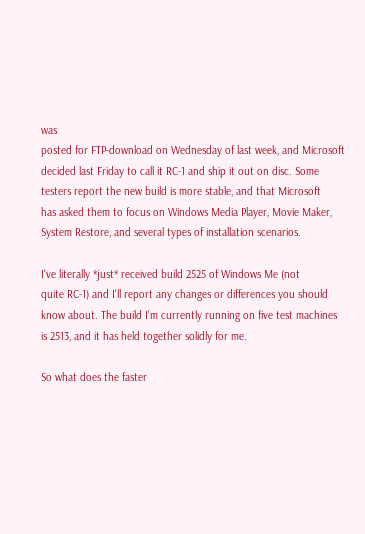was
posted for FTP-download on Wednesday of last week, and Microsoft
decided last Friday to call it RC-1 and ship it out on disc. Some
testers report the new build is more stable, and that Microsoft
has asked them to focus on Windows Media Player, Movie Maker,
System Restore, and several types of installation scenarios.

I've literally *just* received build 2525 of Windows Me (not
quite RC-1) and I'll report any changes or differences you should
know about. The build I'm currently running on five test machines
is 2513, and it has held together solidly for me.

So what does the faster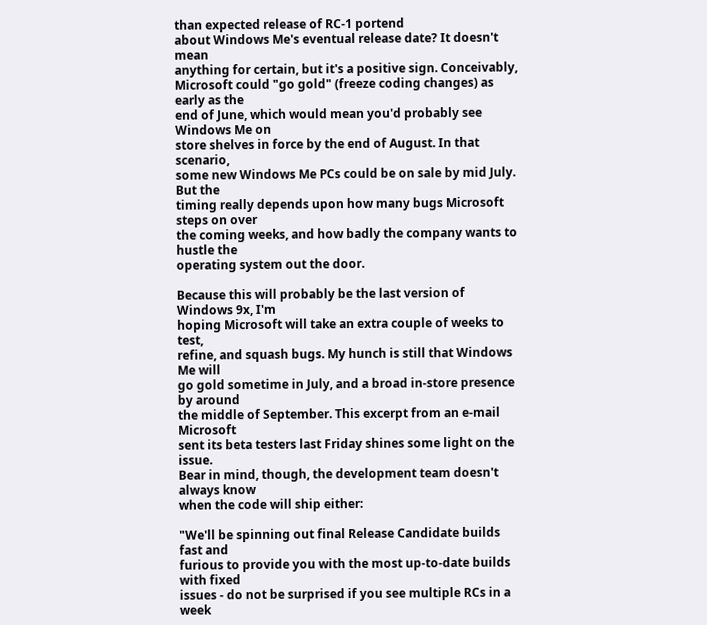than expected release of RC-1 portend
about Windows Me's eventual release date? It doesn't mean
anything for certain, but it's a positive sign. Conceivably,
Microsoft could "go gold" (freeze coding changes) as early as the
end of June, which would mean you'd probably see Windows Me on
store shelves in force by the end of August. In that scenario,
some new Windows Me PCs could be on sale by mid July. But the
timing really depends upon how many bugs Microsoft steps on over
the coming weeks, and how badly the company wants to hustle the
operating system out the door.

Because this will probably be the last version of Windows 9x, I'm
hoping Microsoft will take an extra couple of weeks to test,
refine, and squash bugs. My hunch is still that Windows Me will
go gold sometime in July, and a broad in-store presence by around
the middle of September. This excerpt from an e-mail Microsoft
sent its beta testers last Friday shines some light on the issue.
Bear in mind, though, the development team doesn't always know
when the code will ship either:

"We'll be spinning out final Release Candidate builds fast and
furious to provide you with the most up-to-date builds with fixed
issues - do not be surprised if you see multiple RCs in a week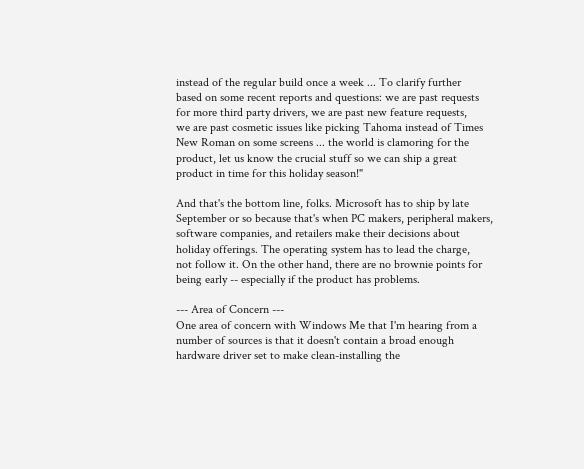instead of the regular build once a week ... To clarify further
based on some recent reports and questions: we are past requests
for more third party drivers, we are past new feature requests,
we are past cosmetic issues like picking Tahoma instead of Times
New Roman on some screens ... the world is clamoring for the
product, let us know the crucial stuff so we can ship a great
product in time for this holiday season!"

And that's the bottom line, folks. Microsoft has to ship by late
September or so because that's when PC makers, peripheral makers,
software companies, and retailers make their decisions about
holiday offerings. The operating system has to lead the charge,
not follow it. On the other hand, there are no brownie points for
being early -- especially if the product has problems.

--- Area of Concern ---
One area of concern with Windows Me that I'm hearing from a
number of sources is that it doesn't contain a broad enough
hardware driver set to make clean-installing the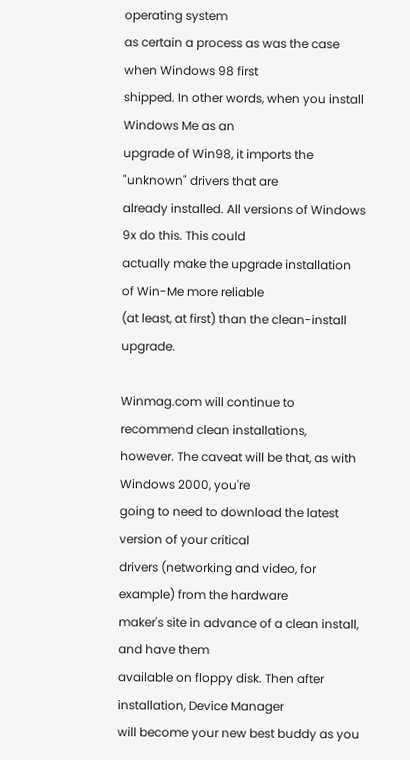operating system
as certain a process as was the case when Windows 98 first
shipped. In other words, when you install Windows Me as an
upgrade of Win98, it imports the "unknown" drivers that are
already installed. All versions of Windows 9x do this. This could
actually make the upgrade installation of Win-Me more reliable
(at least, at first) than the clean-install upgrade.

Winmag.com will continue to recommend clean installations,
however. The caveat will be that, as with Windows 2000, you're
going to need to download the latest version of your critical
drivers (networking and video, for example) from the hardware
maker's site in advance of a clean install, and have them
available on floppy disk. Then after installation, Device Manager
will become your new best buddy as you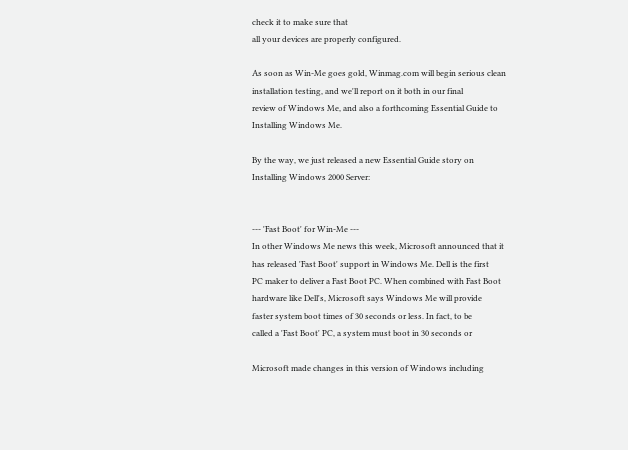check it to make sure that
all your devices are properly configured.

As soon as Win-Me goes gold, Winmag.com will begin serious clean
installation testing, and we'll report on it both in our final
review of Windows Me, and also a forthcoming Essential Guide to
Installing Windows Me.

By the way, we just released a new Essential Guide story on
Installing Windows 2000 Server:


--- 'Fast Boot' for Win-Me ---
In other Windows Me news this week, Microsoft announced that it
has released 'Fast Boot' support in Windows Me. Dell is the first
PC maker to deliver a Fast Boot PC. When combined with Fast Boot
hardware like Dell's, Microsoft says Windows Me will provide
faster system boot times of 30 seconds or less. In fact, to be
called a 'Fast Boot' PC, a system must boot in 30 seconds or

Microsoft made changes in this version of Windows including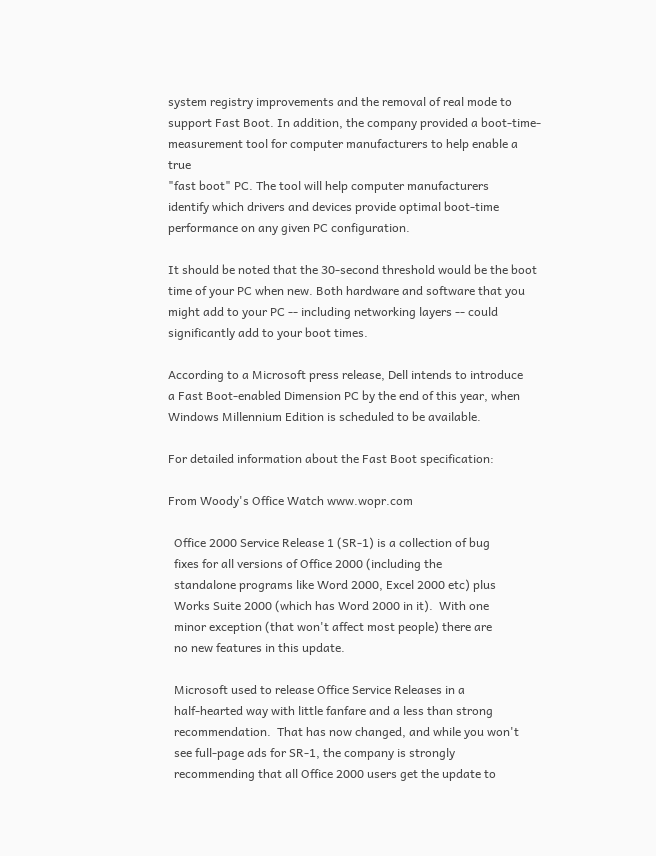system registry improvements and the removal of real mode to
support Fast Boot. In addition, the company provided a boot-time-
measurement tool for computer manufacturers to help enable a true
"fast boot" PC. The tool will help computer manufacturers
identify which drivers and devices provide optimal boot-time
performance on any given PC configuration.

It should be noted that the 30-second threshold would be the boot
time of your PC when new. Both hardware and software that you
might add to your PC -- including networking layers -- could
significantly add to your boot times.

According to a Microsoft press release, Dell intends to introduce
a Fast Boot-enabled Dimension PC by the end of this year, when
Windows Millennium Edition is scheduled to be available.

For detailed information about the Fast Boot specification:

From Woody's Office Watch www.wopr.com

  Office 2000 Service Release 1 (SR-1) is a collection of bug
  fixes for all versions of Office 2000 (including the
  standalone programs like Word 2000, Excel 2000 etc) plus
  Works Suite 2000 (which has Word 2000 in it).  With one
  minor exception (that won't affect most people) there are
  no new features in this update.

  Microsoft used to release Office Service Releases in a
  half-hearted way with little fanfare and a less than strong
  recommendation.  That has now changed, and while you won't
  see full-page ads for SR-1, the company is strongly
  recommending that all Office 2000 users get the update to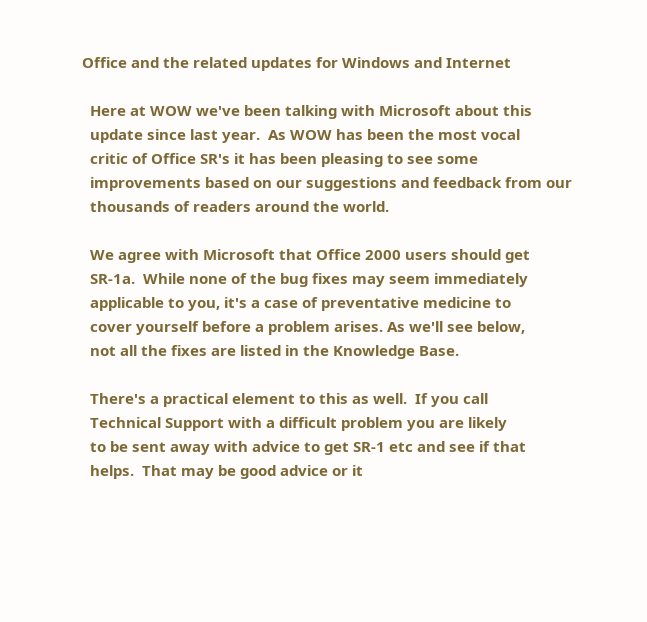Office and the related updates for Windows and Internet

  Here at WOW we've been talking with Microsoft about this
  update since last year.  As WOW has been the most vocal
  critic of Office SR's it has been pleasing to see some
  improvements based on our suggestions and feedback from our
  thousands of readers around the world.

  We agree with Microsoft that Office 2000 users should get
  SR-1a.  While none of the bug fixes may seem immediately
  applicable to you, it's a case of preventative medicine to
  cover yourself before a problem arises. As we'll see below,
  not all the fixes are listed in the Knowledge Base.

  There's a practical element to this as well.  If you call
  Technical Support with a difficult problem you are likely
  to be sent away with advice to get SR-1 etc and see if that
  helps.  That may be good advice or it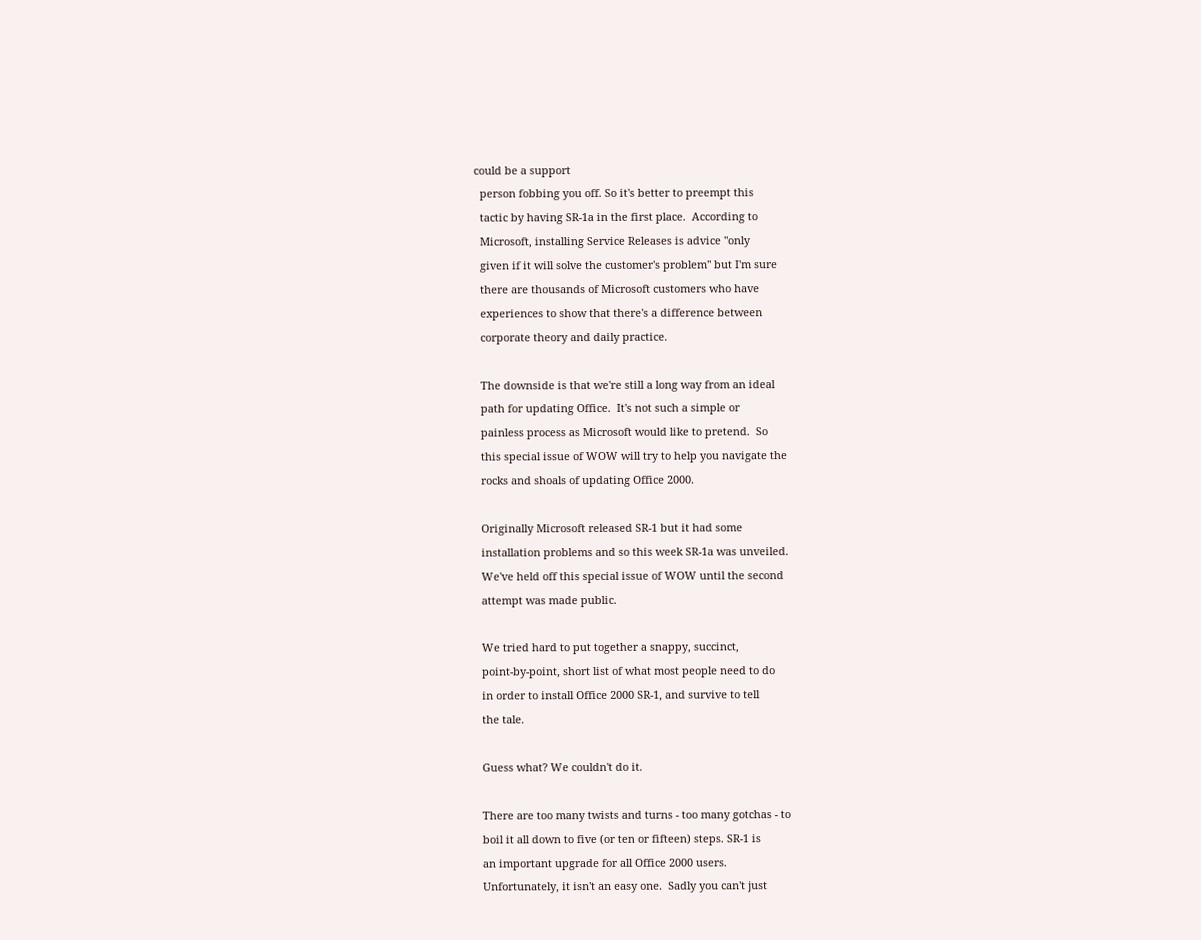could be a support
  person fobbing you off. So it's better to preempt this
  tactic by having SR-1a in the first place.  According to
  Microsoft, installing Service Releases is advice "only
  given if it will solve the customer's problem" but I'm sure
  there are thousands of Microsoft customers who have
  experiences to show that there's a difference between
  corporate theory and daily practice.

  The downside is that we're still a long way from an ideal
  path for updating Office.  It's not such a simple or
  painless process as Microsoft would like to pretend.  So
  this special issue of WOW will try to help you navigate the
  rocks and shoals of updating Office 2000.

  Originally Microsoft released SR-1 but it had some
  installation problems and so this week SR-1a was unveiled.
  We've held off this special issue of WOW until the second
  attempt was made public.

  We tried hard to put together a snappy, succinct,
  point-by-point, short list of what most people need to do
  in order to install Office 2000 SR-1, and survive to tell
  the tale.

  Guess what? We couldn't do it.

  There are too many twists and turns - too many gotchas - to
  boil it all down to five (or ten or fifteen) steps. SR-1 is
  an important upgrade for all Office 2000 users.
  Unfortunately, it isn't an easy one.  Sadly you can't just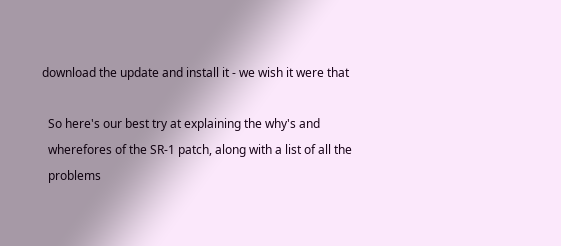download the update and install it - we wish it were that

  So here's our best try at explaining the why's and
  wherefores of the SR-1 patch, along with a list of all the
  problems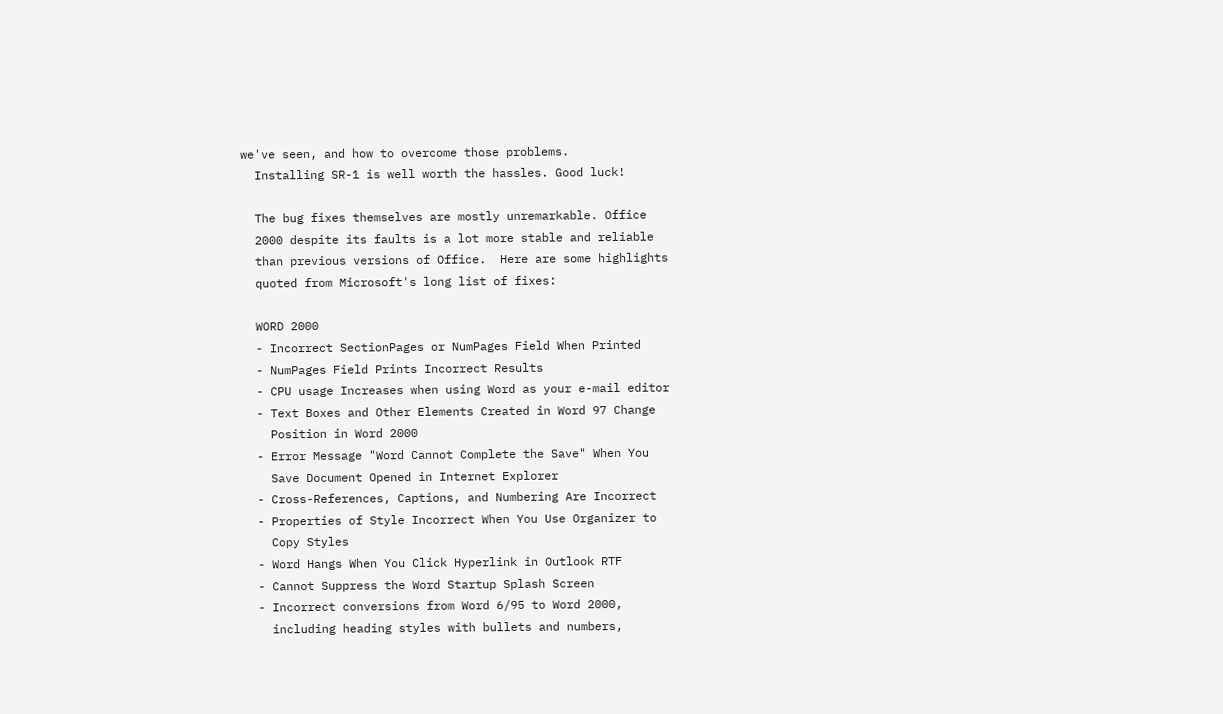we've seen, and how to overcome those problems.
  Installing SR-1 is well worth the hassles. Good luck!

  The bug fixes themselves are mostly unremarkable. Office
  2000 despite its faults is a lot more stable and reliable
  than previous versions of Office.  Here are some highlights
  quoted from Microsoft's long list of fixes:

  WORD 2000
  - Incorrect SectionPages or NumPages Field When Printed
  - NumPages Field Prints Incorrect Results
  - CPU usage Increases when using Word as your e-mail editor
  - Text Boxes and Other Elements Created in Word 97 Change
    Position in Word 2000
  - Error Message "Word Cannot Complete the Save" When You
    Save Document Opened in Internet Explorer
  - Cross-References, Captions, and Numbering Are Incorrect
  - Properties of Style Incorrect When You Use Organizer to
    Copy Styles
  - Word Hangs When You Click Hyperlink in Outlook RTF
  - Cannot Suppress the Word Startup Splash Screen
  - Incorrect conversions from Word 6/95 to Word 2000,
    including heading styles with bullets and numbers,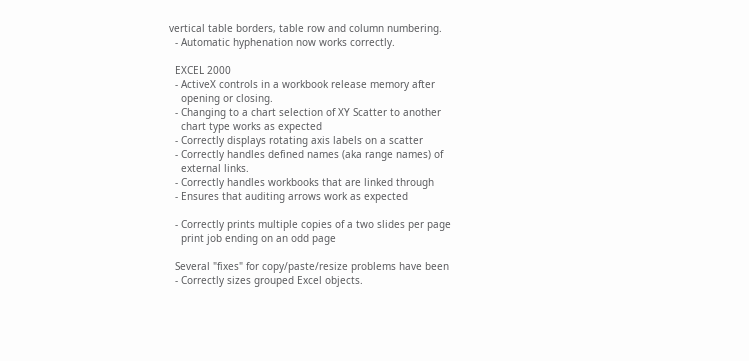vertical table borders, table row and column numbering.
  - Automatic hyphenation now works correctly.

  EXCEL 2000
  - ActiveX controls in a workbook release memory after
    opening or closing.
  - Changing to a chart selection of XY Scatter to another
    chart type works as expected
  - Correctly displays rotating axis labels on a scatter
  - Correctly handles defined names (aka range names) of
    external links.
  - Correctly handles workbooks that are linked through
  - Ensures that auditing arrows work as expected

  - Correctly prints multiple copies of a two slides per page
    print job ending on an odd page

  Several "fixes" for copy/paste/resize problems have been
  - Correctly sizes grouped Excel objects.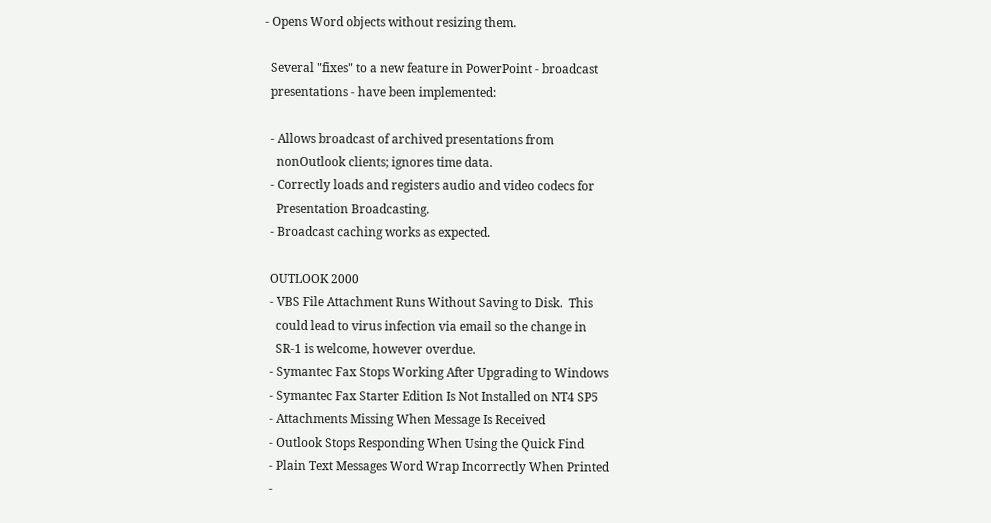- Opens Word objects without resizing them.

  Several "fixes" to a new feature in PowerPoint - broadcast
  presentations - have been implemented:

  - Allows broadcast of archived presentations from
    nonOutlook clients; ignores time data.
  - Correctly loads and registers audio and video codecs for
    Presentation Broadcasting.
  - Broadcast caching works as expected.

  OUTLOOK 2000
  - VBS File Attachment Runs Without Saving to Disk.  This
    could lead to virus infection via email so the change in
    SR-1 is welcome, however overdue.
  - Symantec Fax Stops Working After Upgrading to Windows
  - Symantec Fax Starter Edition Is Not Installed on NT4 SP5
  - Attachments Missing When Message Is Received
  - Outlook Stops Responding When Using the Quick Find
  - Plain Text Messages Word Wrap Incorrectly When Printed
  -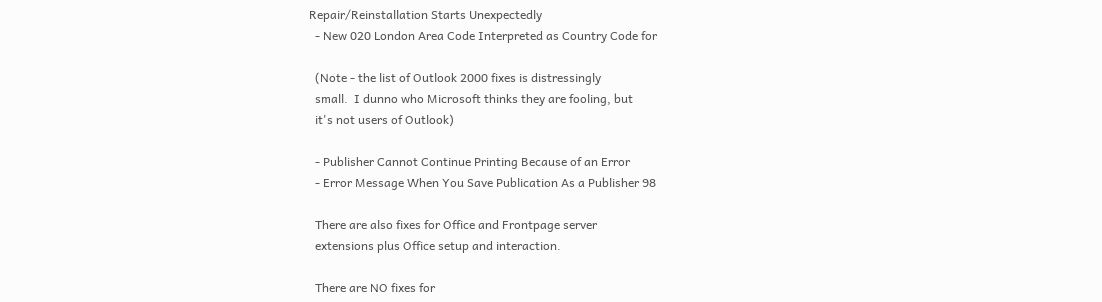Repair/Reinstallation Starts Unexpectedly
  - New 020 London Area Code Interpreted as Country Code for

  (Note - the list of Outlook 2000 fixes is distressingly
  small.  I dunno who Microsoft thinks they are fooling, but
  it's not users of Outlook)

  - Publisher Cannot Continue Printing Because of an Error
  - Error Message When You Save Publication As a Publisher 98

  There are also fixes for Office and Frontpage server
  extensions plus Office setup and interaction.

  There are NO fixes for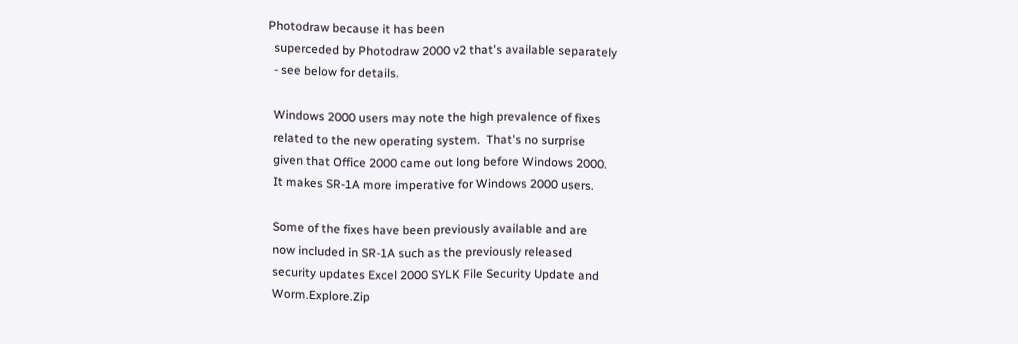Photodraw because it has been
  superceded by Photodraw 2000 v2 that's available separately
  - see below for details.

  Windows 2000 users may note the high prevalence of fixes
  related to the new operating system.  That's no surprise
  given that Office 2000 came out long before Windows 2000.
  It makes SR-1A more imperative for Windows 2000 users.

  Some of the fixes have been previously available and are
  now included in SR-1A such as the previously released
  security updates Excel 2000 SYLK File Security Update and
  Worm.Explore.Zip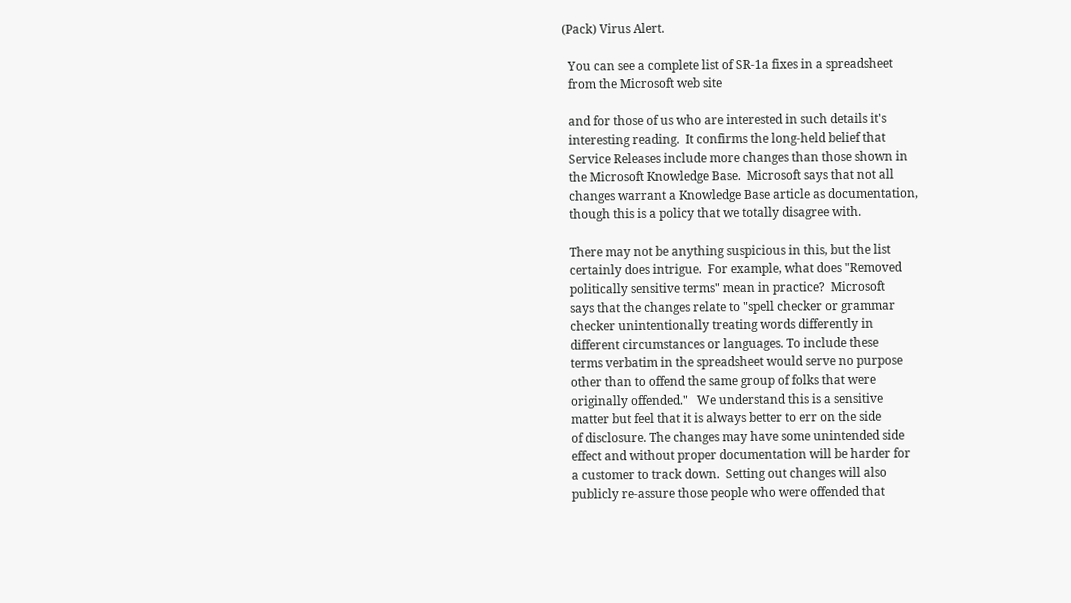(Pack) Virus Alert.

  You can see a complete list of SR-1a fixes in a spreadsheet
  from the Microsoft web site

  and for those of us who are interested in such details it's
  interesting reading.  It confirms the long-held belief that
  Service Releases include more changes than those shown in
  the Microsoft Knowledge Base.  Microsoft says that not all
  changes warrant a Knowledge Base article as documentation,
  though this is a policy that we totally disagree with.

  There may not be anything suspicious in this, but the list
  certainly does intrigue.  For example, what does "Removed
  politically sensitive terms" mean in practice?  Microsoft
  says that the changes relate to "spell checker or grammar
  checker unintentionally treating words differently in
  different circumstances or languages. To include these
  terms verbatim in the spreadsheet would serve no purpose
  other than to offend the same group of folks that were
  originally offended."   We understand this is a sensitive
  matter but feel that it is always better to err on the side
  of disclosure. The changes may have some unintended side
  effect and without proper documentation will be harder for
  a customer to track down.  Setting out changes will also
  publicly re-assure those people who were offended that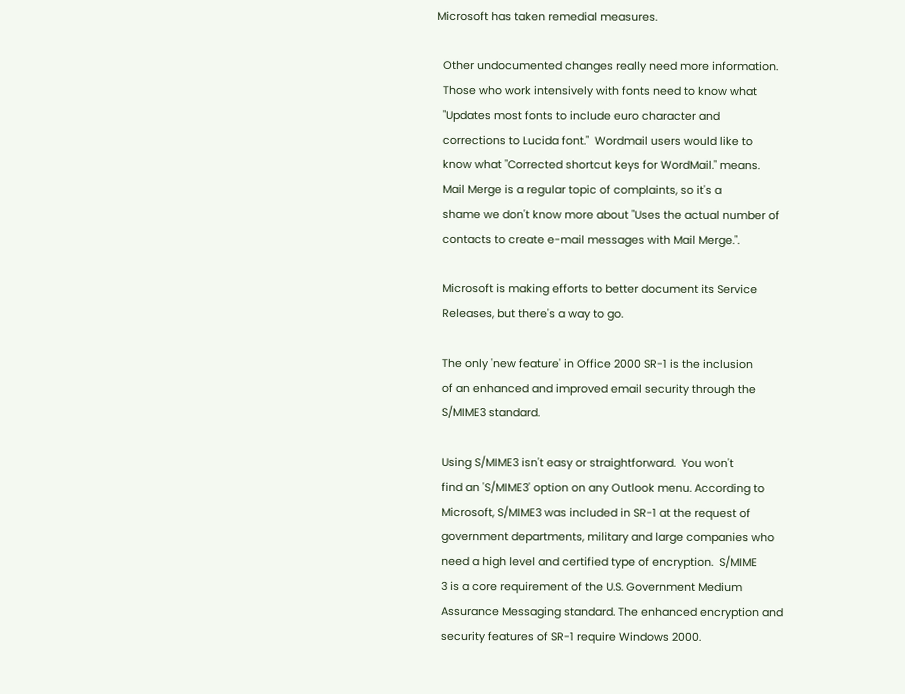Microsoft has taken remedial measures.

  Other undocumented changes really need more information.
  Those who work intensively with fonts need to know what
  "Updates most fonts to include euro character and
  corrections to Lucida font."  Wordmail users would like to
  know what "Corrected shortcut keys for WordMail." means.
  Mail Merge is a regular topic of complaints, so it's a
  shame we don't know more about "Uses the actual number of
  contacts to create e-mail messages with Mail Merge.".

  Microsoft is making efforts to better document its Service
  Releases, but there's a way to go.

  The only 'new feature' in Office 2000 SR-1 is the inclusion
  of an enhanced and improved email security through the
  S/MIME3 standard.

  Using S/MIME3 isn't easy or straightforward.  You won't
  find an 'S/MIME3' option on any Outlook menu. According to
  Microsoft, S/MIME3 was included in SR-1 at the request of
  government departments, military and large companies who
  need a high level and certified type of encryption.  S/MIME
  3 is a core requirement of the U.S. Government Medium
  Assurance Messaging standard. The enhanced encryption and
  security features of SR-1 require Windows 2000.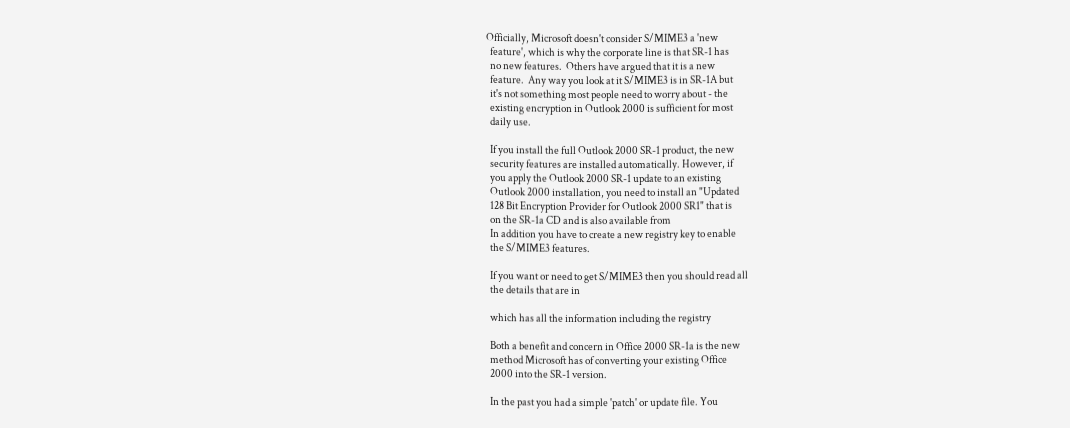Officially, Microsoft doesn't consider S/MIME3 a 'new
  feature', which is why the corporate line is that SR-1 has
  no new features.  Others have argued that it is a new
  feature.  Any way you look at it S/MIME3 is in SR-1A but
  it's not something most people need to worry about - the
  existing encryption in Outlook 2000 is sufficient for most
  daily use.

  If you install the full Outlook 2000 SR-1 product, the new
  security features are installed automatically. However, if
  you apply the Outlook 2000 SR-1 update to an existing
  Outlook 2000 installation, you need to install an "Updated
  128 Bit Encryption Provider for Outlook 2000 SR1" that is
  on the SR-1a CD and is also available from
  In addition you have to create a new registry key to enable
  the S/MIME3 features.

  If you want or need to get S/MIME3 then you should read all
  the details that are in

  which has all the information including the registry

  Both a benefit and concern in Office 2000 SR-1a is the new
  method Microsoft has of converting your existing Office
  2000 into the SR-1 version.

  In the past you had a simple 'patch' or update file. You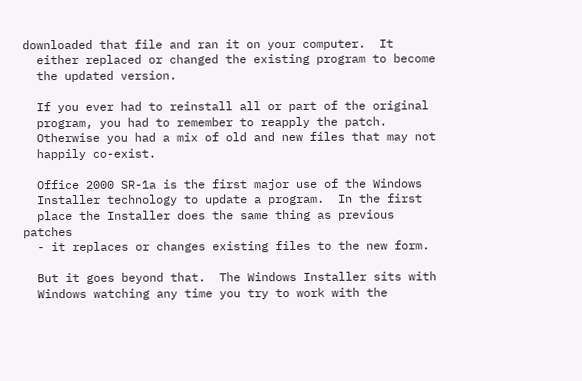downloaded that file and ran it on your computer.  It
  either replaced or changed the existing program to become
  the updated version.

  If you ever had to reinstall all or part of the original
  program, you had to remember to reapply the patch.
  Otherwise you had a mix of old and new files that may not
  happily co-exist.

  Office 2000 SR-1a is the first major use of the Windows
  Installer technology to update a program.  In the first
  place the Installer does the same thing as previous patches
  - it replaces or changes existing files to the new form.

  But it goes beyond that.  The Windows Installer sits with
  Windows watching any time you try to work with the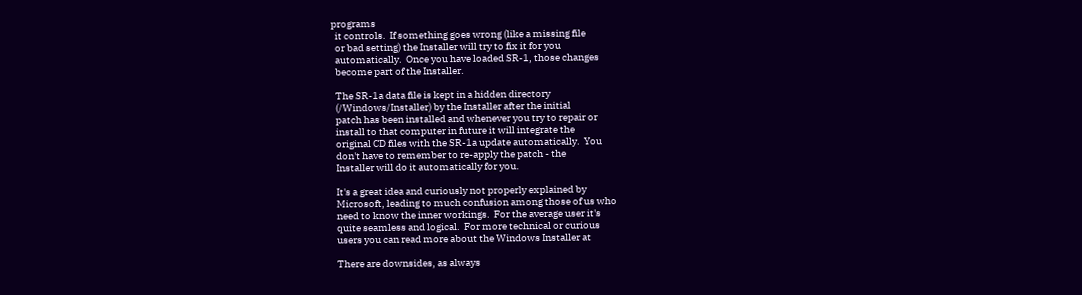programs
  it controls.  If something goes wrong (like a missing file
  or bad setting) the Installer will try to fix it for you
  automatically.  Once you have loaded SR-1, those changes
  become part of the Installer.

  The SR-1a data file is kept in a hidden directory
  (/Windows/Installer) by the Installer after the initial
  patch has been installed and whenever you try to repair or
  install to that computer in future it will integrate the
  original CD files with the SR-1a update automatically.  You
  don't have to remember to re-apply the patch - the
  Installer will do it automatically for you.

  It's a great idea and curiously not properly explained by
  Microsoft, leading to much confusion among those of us who
  need to know the inner workings.  For the average user it's
  quite seamless and logical.  For more technical or curious
  users you can read more about the Windows Installer at

  There are downsides, as always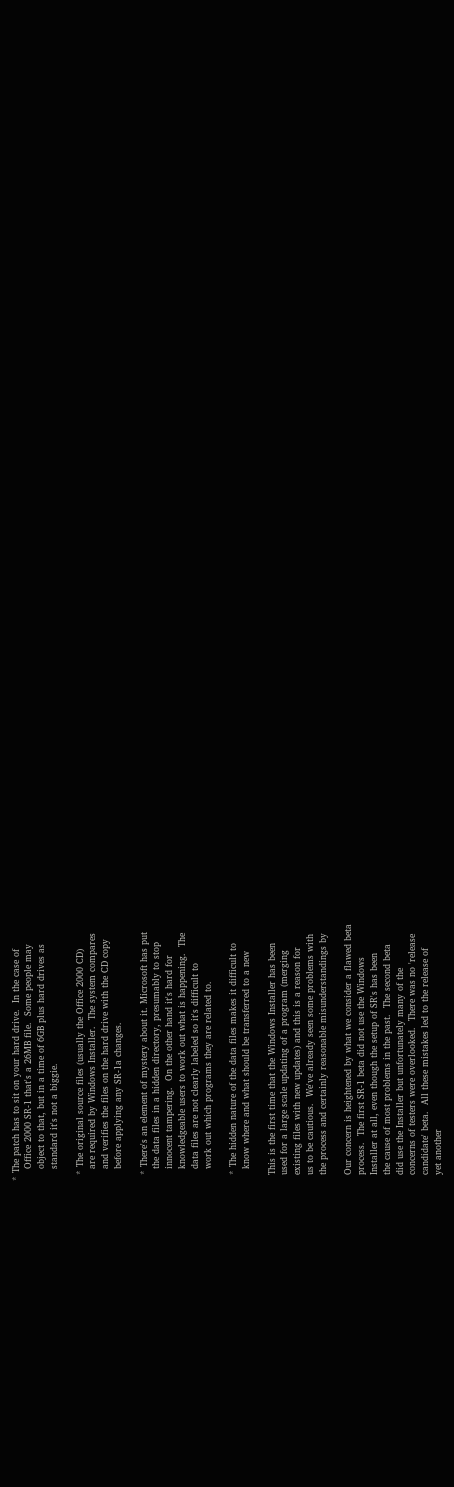* The patch has to sit on your hard drive.  In the case of
    Office 2000 SR-1 that's a 26MB file.  Some people may
    object to that, but in a time of 6GB plus hard drives as
    standard it's not a biggie.

  * The original source files (usually the Office 2000 CD)
    are required by Windows Installer.  The system compares
    and verifies the files on the hard drive with the CD copy
    before applying any SR-1a changes.

  * There's an element of mystery about it. Microsoft has put
    the data files in a hidden directory, presumably to stop
    innocent tampering.  On the other hand it's hard for
    knowledgeable users to work out what is happening.  The
    data files are not clearly labeled so it's difficult to
    work out which programs they are related to.

  * The hidden nature of the data files makes it difficult to
    know where and what should be transferred to a new

  This is the first time that the Windows Installer has been
  used for a large scale updating of a program (merging
  existing files with new updates) and this is a reason for
  us to be cautious.  We've already seen some problems with
  the process and certainly reasonable misunderstandings by

  Our concern is heightened by what we consider a flawed beta
  process.  The first SR-1 beta did not use the Windows
  Installer at all, even though the setup of SR's has been
  the cause of most problems in the past.  The second beta
  did use the Installer but unfortunately many of the
  concerns of testers were overlooked.  There was no 'release
  candidate' beta.  All these mistakes led to the release of
  yet another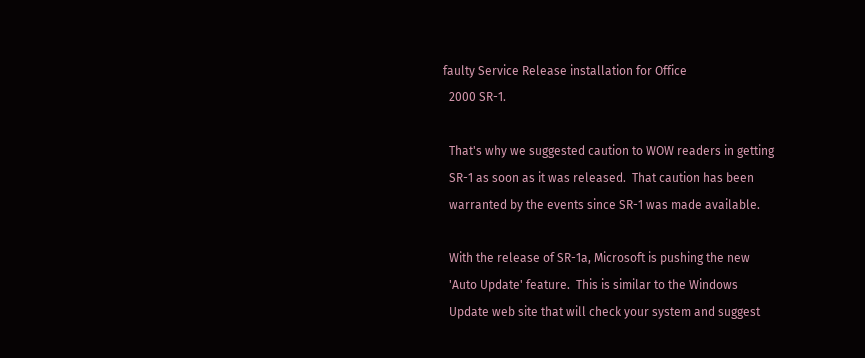faulty Service Release installation for Office
  2000 SR-1.

  That's why we suggested caution to WOW readers in getting
  SR-1 as soon as it was released.  That caution has been
  warranted by the events since SR-1 was made available.

  With the release of SR-1a, Microsoft is pushing the new
  'Auto Update' feature.  This is similar to the Windows
  Update web site that will check your system and suggest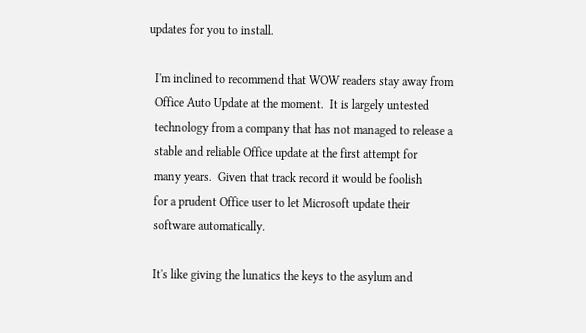updates for you to install.

  I'm inclined to recommend that WOW readers stay away from
  Office Auto Update at the moment.  It is largely untested
  technology from a company that has not managed to release a
  stable and reliable Office update at the first attempt for
  many years.  Given that track record it would be foolish
  for a prudent Office user to let Microsoft update their
  software automatically.

  It's like giving the lunatics the keys to the asylum and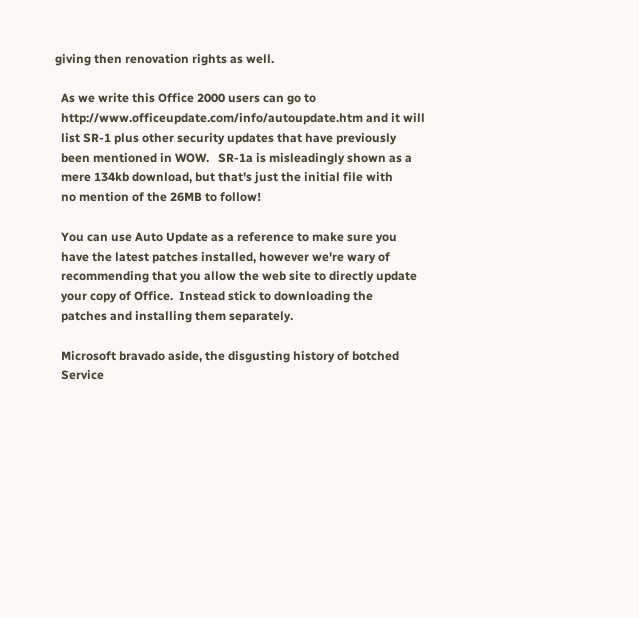giving then renovation rights as well.

  As we write this Office 2000 users can go to
  http://www.officeupdate.com/info/autoupdate.htm and it will
  list SR-1 plus other security updates that have previously
  been mentioned in WOW.   SR-1a is misleadingly shown as a
  mere 134kb download, but that's just the initial file with
  no mention of the 26MB to follow!

  You can use Auto Update as a reference to make sure you
  have the latest patches installed, however we're wary of
  recommending that you allow the web site to directly update
  your copy of Office.  Instead stick to downloading the
  patches and installing them separately.

  Microsoft bravado aside, the disgusting history of botched
  Service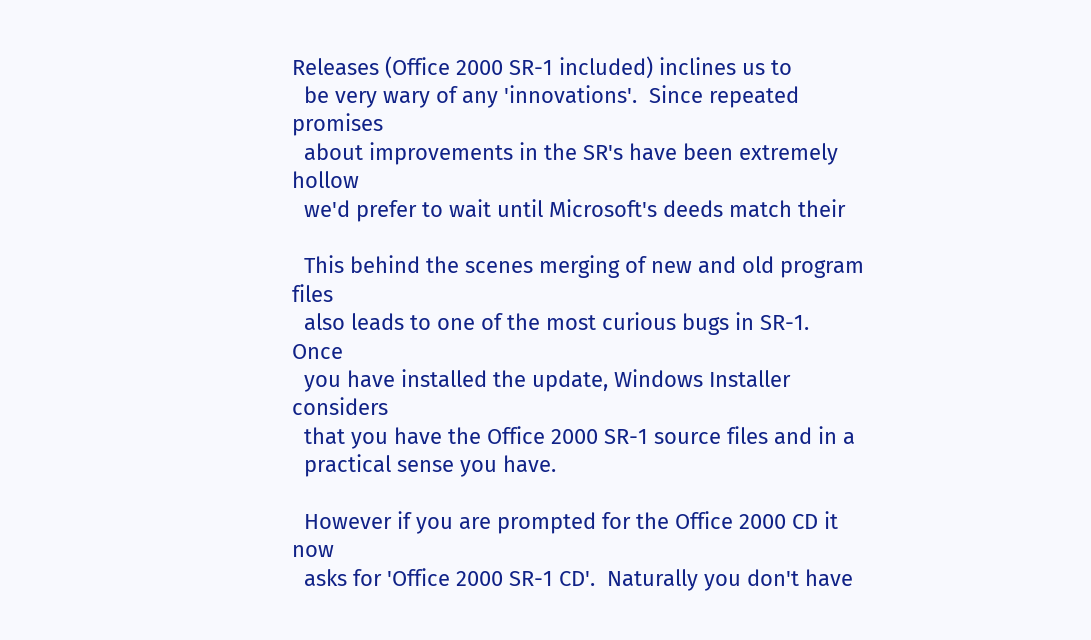Releases (Office 2000 SR-1 included) inclines us to
  be very wary of any 'innovations'.  Since repeated promises
  about improvements in the SR's have been extremely hollow
  we'd prefer to wait until Microsoft's deeds match their

  This behind the scenes merging of new and old program files
  also leads to one of the most curious bugs in SR-1.  Once
  you have installed the update, Windows Installer considers
  that you have the Office 2000 SR-1 source files and in a
  practical sense you have.

  However if you are prompted for the Office 2000 CD it now
  asks for 'Office 2000 SR-1 CD'.  Naturally you don't have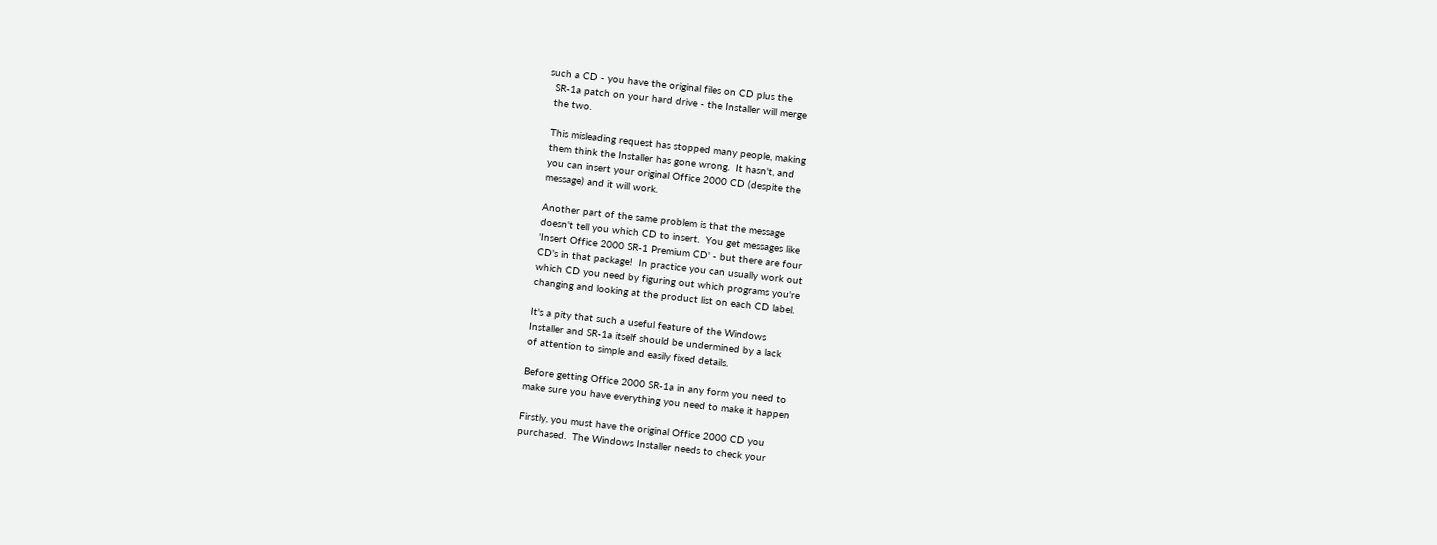such a CD - you have the original files on CD plus the
  SR-1a patch on your hard drive - the Installer will merge
  the two.

  This misleading request has stopped many people, making
  them think the Installer has gone wrong.  It hasn't, and
  you can insert your original Office 2000 CD (despite the
  message) and it will work.

  Another part of the same problem is that the message
  doesn't tell you which CD to insert.  You get messages like
  'Insert Office 2000 SR-1 Premium CD' - but there are four
  CD's in that package!  In practice you can usually work out
  which CD you need by figuring out which programs you're
  changing and looking at the product list on each CD label.

  It's a pity that such a useful feature of the Windows
  Installer and SR-1a itself should be undermined by a lack
  of attention to simple and easily fixed details.

  Before getting Office 2000 SR-1a in any form you need to
  make sure you have everything you need to make it happen

  Firstly, you must have the original Office 2000 CD you
  purchased.  The Windows Installer needs to check your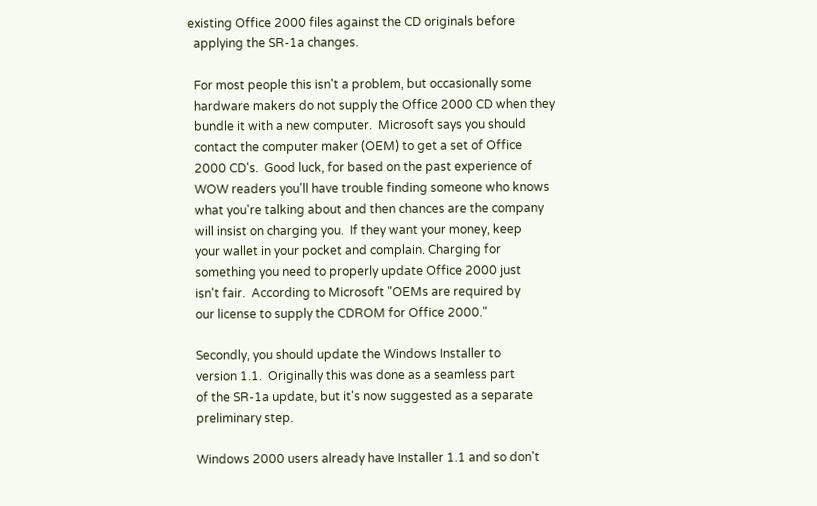existing Office 2000 files against the CD originals before
  applying the SR-1a changes.

  For most people this isn't a problem, but occasionally some
  hardware makers do not supply the Office 2000 CD when they
  bundle it with a new computer.  Microsoft says you should
  contact the computer maker (OEM) to get a set of Office
  2000 CD's.  Good luck, for based on the past experience of
  WOW readers you'll have trouble finding someone who knows
  what you're talking about and then chances are the company
  will insist on charging you.  If they want your money, keep
  your wallet in your pocket and complain. Charging for
  something you need to properly update Office 2000 just
  isn't fair.  According to Microsoft "OEMs are required by
  our license to supply the CDROM for Office 2000."

  Secondly, you should update the Windows Installer to
  version 1.1.  Originally this was done as a seamless part
  of the SR-1a update, but it's now suggested as a separate
  preliminary step.

  Windows 2000 users already have Installer 1.1 and so don't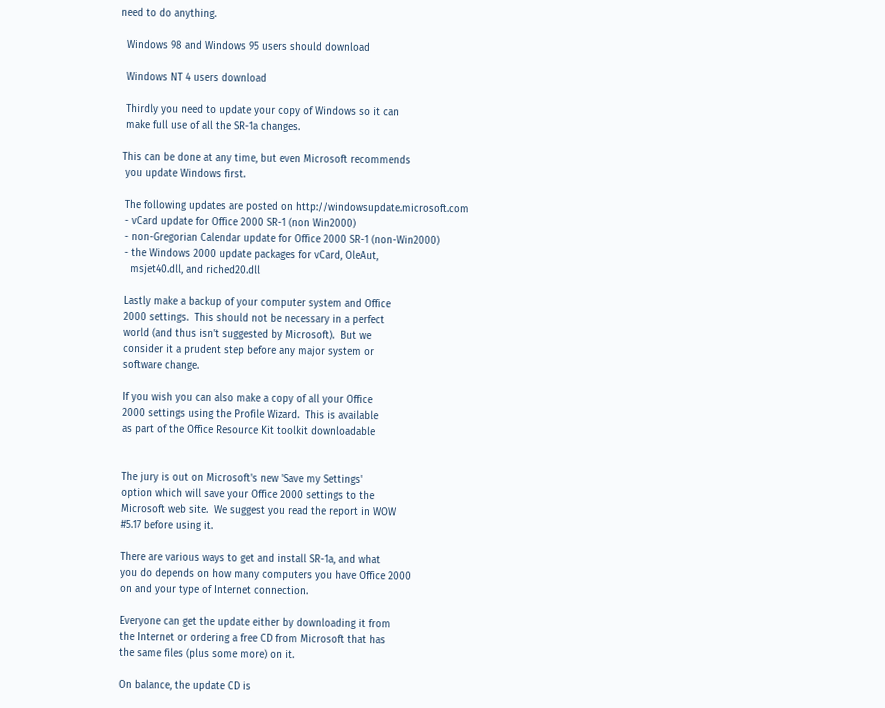need to do anything.

  Windows 98 and Windows 95 users should download

  Windows NT 4 users download

  Thirdly you need to update your copy of Windows so it can
  make full use of all the SR-1a changes.

 This can be done at any time, but even Microsoft recommends
  you update Windows first.

  The following updates are posted on http://windowsupdate.microsoft.com
  - vCard update for Office 2000 SR-1 (non Win2000)
  - non-Gregorian Calendar update for Office 2000 SR-1 (non-Win2000)
  - the Windows 2000 update packages for vCard, OleAut,
    msjet40.dll, and riched20.dll

  Lastly make a backup of your computer system and Office
  2000 settings.  This should not be necessary in a perfect
  world (and thus isn't suggested by Microsoft).  But we
  consider it a prudent step before any major system or
  software change.

  If you wish you can also make a copy of all your Office
  2000 settings using the Profile Wizard.  This is available
  as part of the Office Resource Kit toolkit downloadable


  The jury is out on Microsoft's new 'Save my Settings'
  option which will save your Office 2000 settings to the
  Microsoft web site.  We suggest you read the report in WOW
  #5.17 before using it.

  There are various ways to get and install SR-1a, and what
  you do depends on how many computers you have Office 2000
  on and your type of Internet connection.

  Everyone can get the update either by downloading it from
  the Internet or ordering a free CD from Microsoft that has
  the same files (plus some more) on it.

  On balance, the update CD is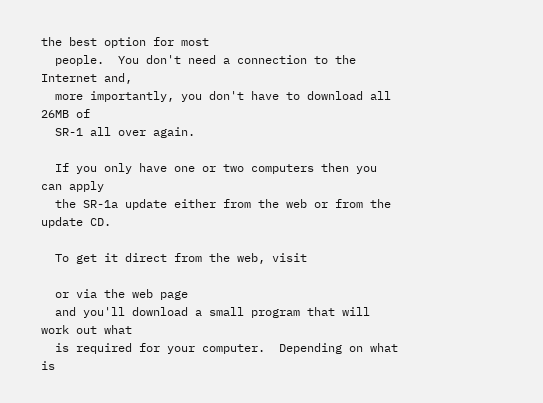the best option for most
  people.  You don't need a connection to the Internet and,
  more importantly, you don't have to download all 26MB of
  SR-1 all over again.

  If you only have one or two computers then you can apply
  the SR-1a update either from the web or from the update CD.

  To get it direct from the web, visit

  or via the web page
  and you'll download a small program that will work out what
  is required for your computer.  Depending on what is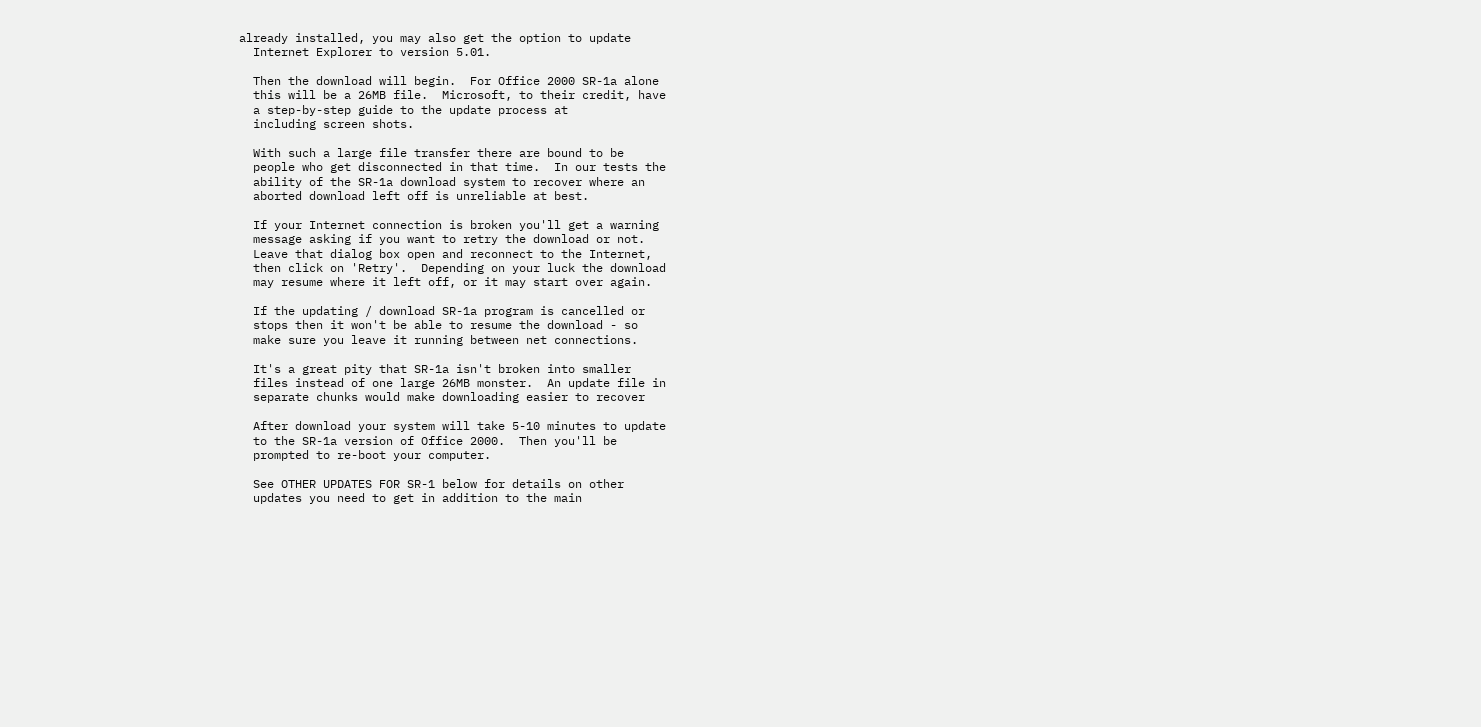already installed, you may also get the option to update
  Internet Explorer to version 5.01.

  Then the download will begin.  For Office 2000 SR-1a alone
  this will be a 26MB file.  Microsoft, to their credit, have
  a step-by-step guide to the update process at
  including screen shots.

  With such a large file transfer there are bound to be
  people who get disconnected in that time.  In our tests the
  ability of the SR-1a download system to recover where an
  aborted download left off is unreliable at best.

  If your Internet connection is broken you'll get a warning
  message asking if you want to retry the download or not.
  Leave that dialog box open and reconnect to the Internet,
  then click on 'Retry'.  Depending on your luck the download
  may resume where it left off, or it may start over again.

  If the updating / download SR-1a program is cancelled or
  stops then it won't be able to resume the download - so
  make sure you leave it running between net connections.

  It's a great pity that SR-1a isn't broken into smaller
  files instead of one large 26MB monster.  An update file in
  separate chunks would make downloading easier to recover

  After download your system will take 5-10 minutes to update
  to the SR-1a version of Office 2000.  Then you'll be
  prompted to re-boot your computer.

  See OTHER UPDATES FOR SR-1 below for details on other
  updates you need to get in addition to the main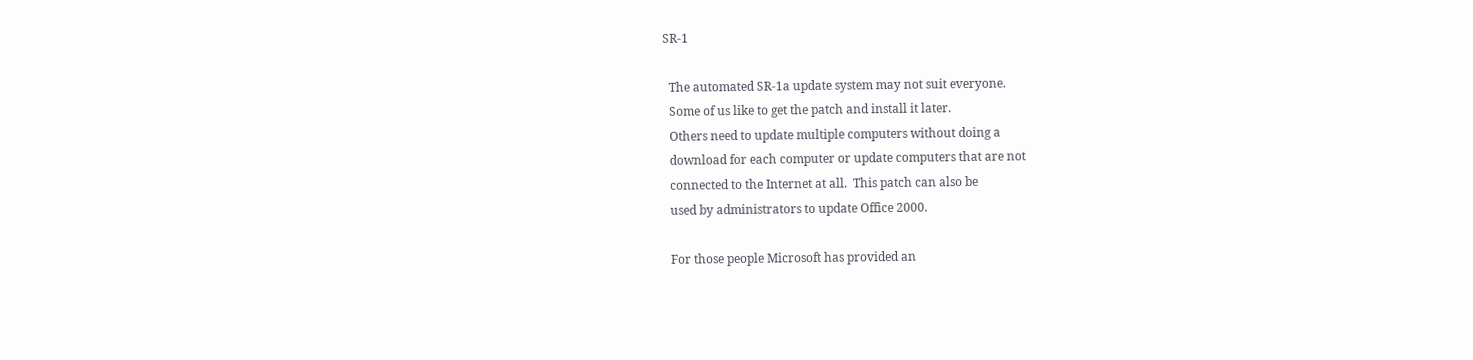SR-1

  The automated SR-1a update system may not suit everyone.
  Some of us like to get the patch and install it later.
  Others need to update multiple computers without doing a
  download for each computer or update computers that are not
  connected to the Internet at all.  This patch can also be
  used by administrators to update Office 2000.

  For those people Microsoft has provided an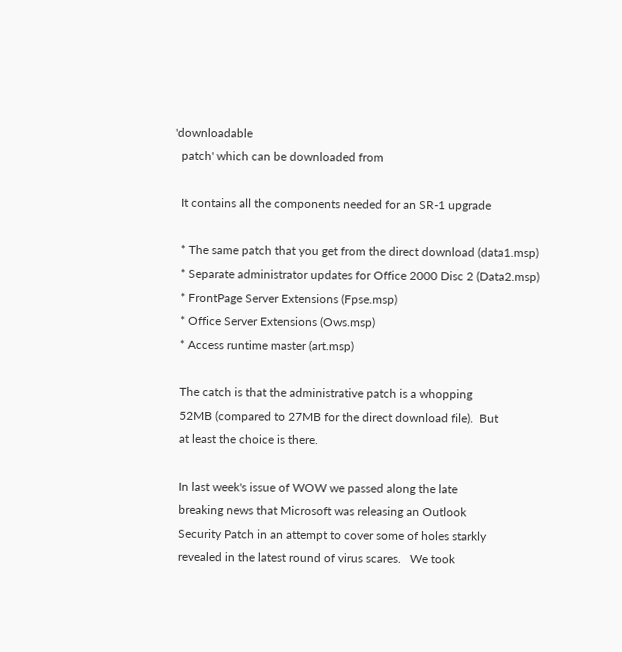'downloadable
  patch' which can be downloaded from

  It contains all the components needed for an SR-1 upgrade

  * The same patch that you get from the direct download (data1.msp)
  * Separate administrator updates for Office 2000 Disc 2 (Data2.msp)
  * FrontPage Server Extensions (Fpse.msp)
  * Office Server Extensions (Ows.msp)
  * Access runtime master (art.msp)

  The catch is that the administrative patch is a whopping
  52MB (compared to 27MB for the direct download file).  But
  at least the choice is there.

  In last week's issue of WOW we passed along the late
  breaking news that Microsoft was releasing an Outlook
  Security Patch in an attempt to cover some of holes starkly
  revealed in the latest round of virus scares.   We took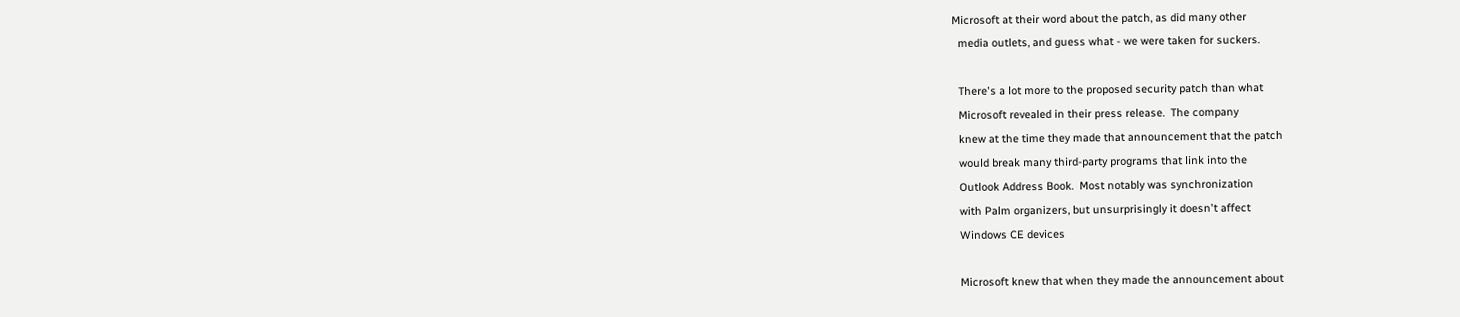Microsoft at their word about the patch, as did many other
  media outlets, and guess what - we were taken for suckers.

  There's a lot more to the proposed security patch than what
  Microsoft revealed in their press release.  The company
  knew at the time they made that announcement that the patch
  would break many third-party programs that link into the
  Outlook Address Book.  Most notably was synchronization
  with Palm organizers, but unsurprisingly it doesn't affect
  Windows CE devices

  Microsoft knew that when they made the announcement about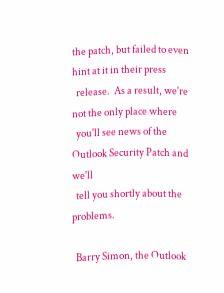the patch, but failed to even hint at it in their press
  release.  As a result, we're not the only place where
  you'll see news of the Outlook Security Patch and we'll
  tell you shortly about the problems.

  Barry Simon, the Outlook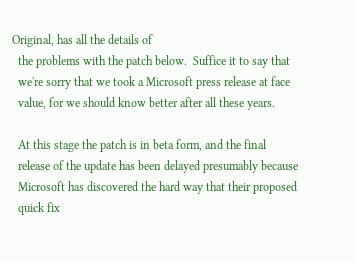Original, has all the details of
  the problems with the patch below.  Suffice it to say that
  we're sorry that we took a Microsoft press release at face
  value, for we should know better after all these years.

  At this stage the patch is in beta form, and the final
  release of the update has been delayed presumably because
  Microsoft has discovered the hard way that their proposed
  quick fix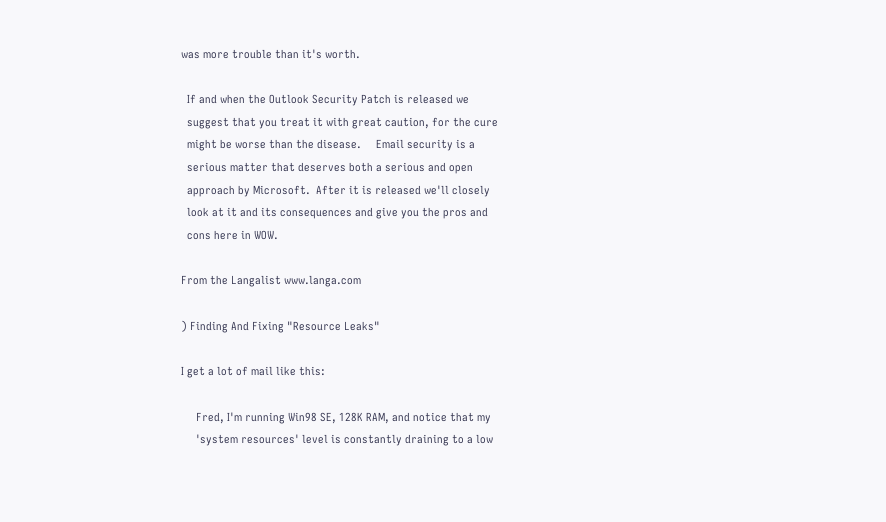was more trouble than it's worth.

  If and when the Outlook Security Patch is released we
  suggest that you treat it with great caution, for the cure
  might be worse than the disease.     Email security is a
  serious matter that deserves both a serious and open
  approach by Microsoft.  After it is released we'll closely
  look at it and its consequences and give you the pros and
  cons here in WOW.

From the Langalist www.langa.com

) Finding And Fixing "Resource Leaks"

I get a lot of mail like this:

     Fred, I'm running Win98 SE, 128K RAM, and notice that my
     'system resources' level is constantly draining to a low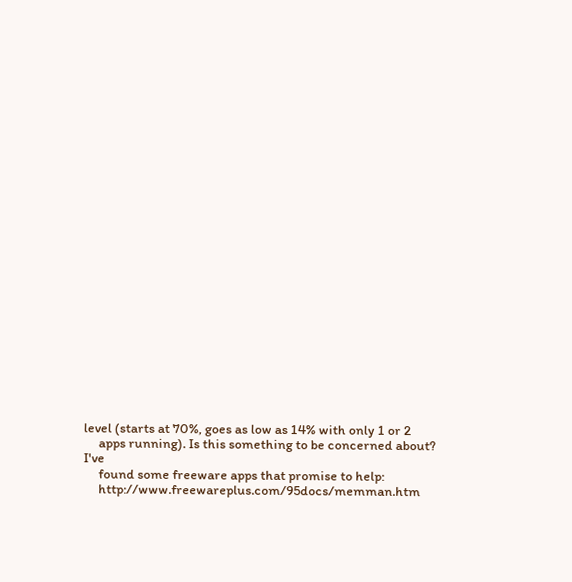level (starts at 70%, goes as low as 14% with only 1 or 2
     apps running). Is this something to be concerned about? I've
     found some freeware apps that promise to help:
     http://www.freewareplus.com/95docs/memman.htm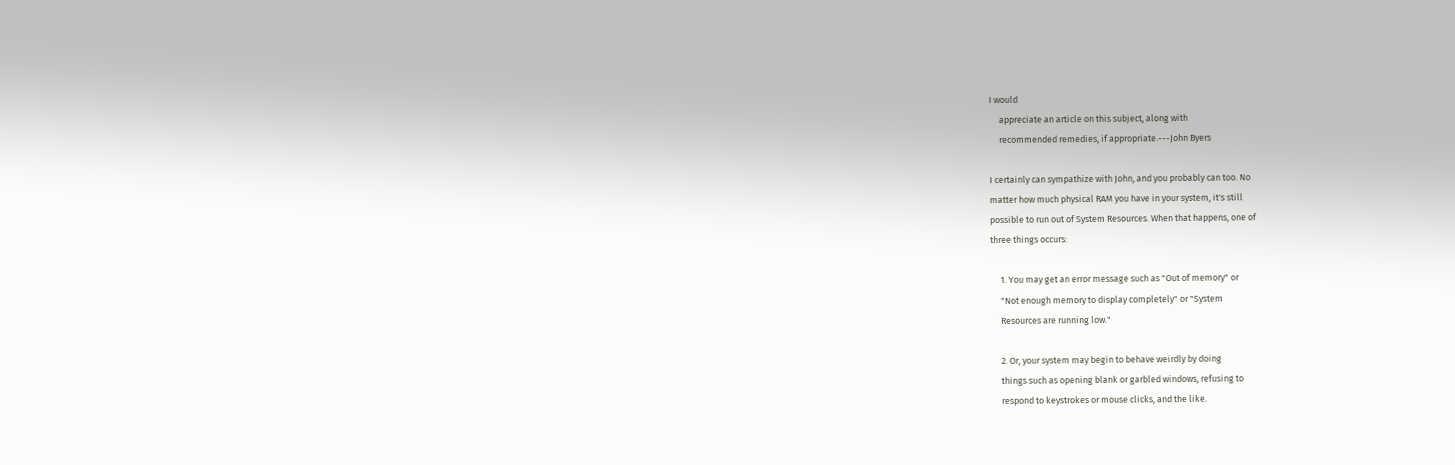I would
     appreciate an article on this subject, along with
     recommended remedies, if appropriate.---John Byers

I certainly can sympathize with John, and you probably can too. No
matter how much physical RAM you have in your system, it's still
possible to run out of System Resources. When that happens, one of
three things occurs:

     1. You may get an error message such as "Out of memory" or
     "Not enough memory to display completely" or "System
     Resources are running low."

     2. Or, your system may begin to behave weirdly by doing
     things such as opening blank or garbled windows, refusing to
     respond to keystrokes or mouse clicks, and the like.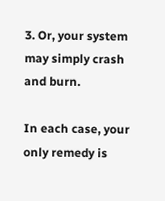3. Or, your system may simply crash and burn.

In each case, your only remedy is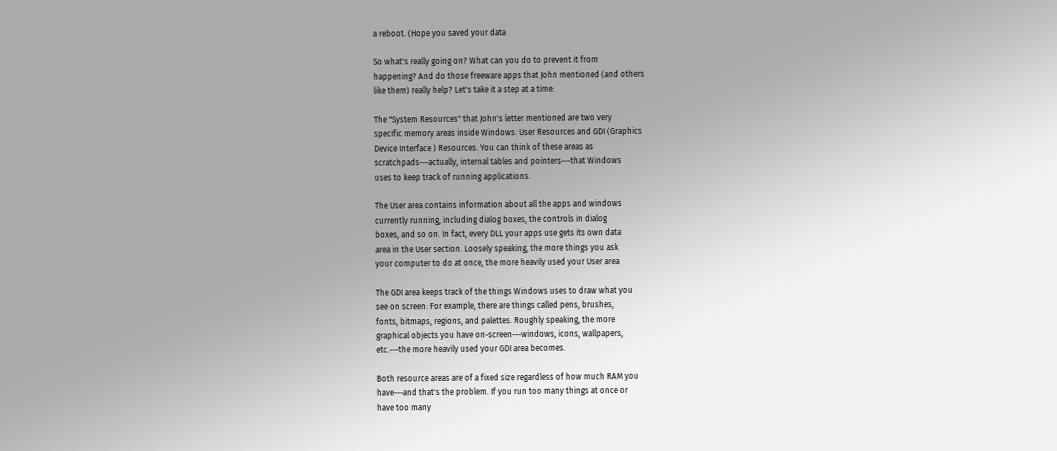a reboot. (Hope you saved your data

So what's really going on? What can you do to prevent it from
happening? And do those freeware apps that John mentioned (and others
like them) really help? Let's take it a step at a time:

The "System Resources" that John's letter mentioned are two very
specific memory areas inside Windows: User Resources and GDI (Graphics
Device Interface ) Resources. You can think of these areas as
scratchpads---actually, internal tables and pointers---that Windows
uses to keep track of running applications.

The User area contains information about all the apps and windows
currently running, including dialog boxes, the controls in dialog
boxes, and so on. In fact, every DLL your apps use gets its own data
area in the User section. Loosely speaking, the more things you ask
your computer to do at once, the more heavily used your User area

The GDI area keeps track of the things Windows uses to draw what you
see on screen: For example, there are things called pens, brushes,
fonts, bitmaps, regions, and palettes. Roughly speaking, the more
graphical objects you have on-screen---windows, icons, wallpapers,
etc.---the more heavily used your GDI area becomes.

Both resource areas are of a fixed size regardless of how much RAM you
have---and that's the problem. If you run too many things at once or
have too many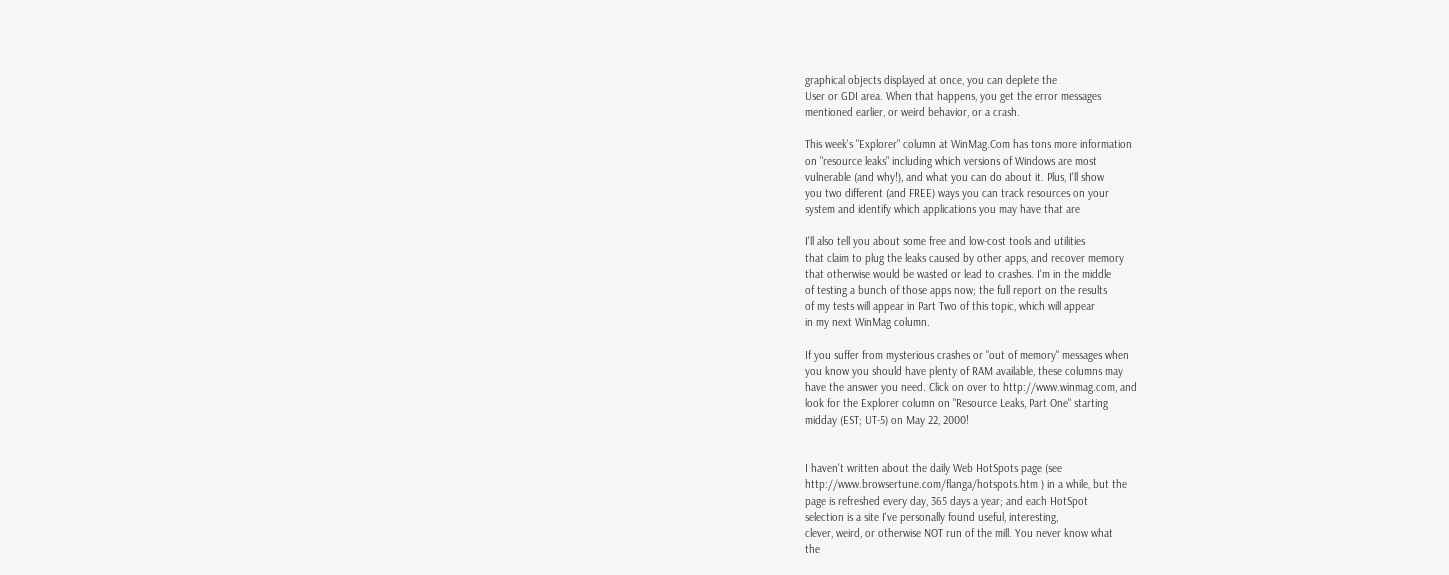graphical objects displayed at once, you can deplete the
User or GDI area. When that happens, you get the error messages
mentioned earlier, or weird behavior, or a crash.

This week's "Explorer" column at WinMag.Com has tons more information
on "resource leaks" including which versions of Windows are most
vulnerable (and why!), and what you can do about it. Plus, I'll show
you two different (and FREE) ways you can track resources on your
system and identify which applications you may have that are

I'll also tell you about some free and low-cost tools and utilities
that claim to plug the leaks caused by other apps, and recover memory
that otherwise would be wasted or lead to crashes. I'm in the middle
of testing a bunch of those apps now; the full report on the results
of my tests will appear in Part Two of this topic, which will appear
in my next WinMag column.

If you suffer from mysterious crashes or "out of memory" messages when
you know you should have plenty of RAM available, these columns may
have the answer you need. Click on over to http://www.winmag.com, and
look for the Explorer column on "Resource Leaks, Part One" starting
midday (EST; UT-5) on May 22, 2000!


I haven't written about the daily Web HotSpots page (see
http://www.browsertune.com/flanga/hotspots.htm ) in a while, but the
page is refreshed every day, 365 days a year; and each HotSpot
selection is a site I've personally found useful, interesting,
clever, weird, or otherwise NOT run of the mill. You never know what
the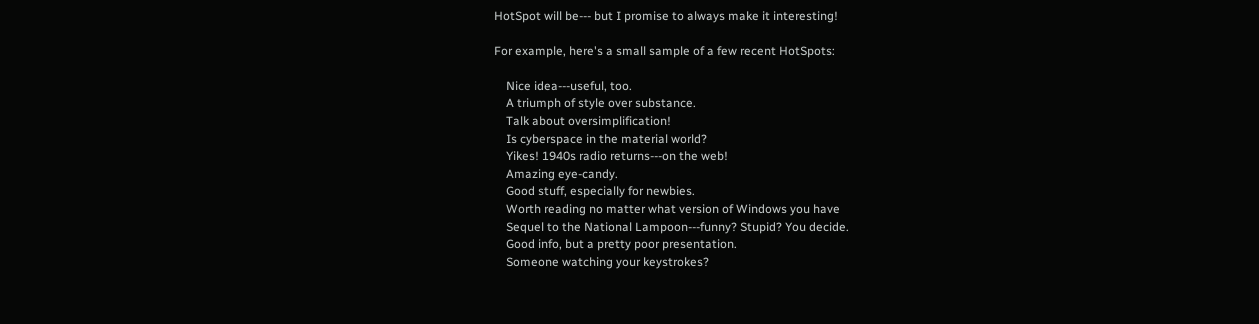HotSpot will be--- but I promise to always make it interesting!

For example, here's a small sample of a few recent HotSpots:

    Nice idea---useful, too.
    A triumph of style over substance.
    Talk about oversimplification!
    Is cyberspace in the material world?
    Yikes! 1940s radio returns---on the web!
    Amazing eye-candy.
    Good stuff, especially for newbies.
    Worth reading no matter what version of Windows you have
    Sequel to the National Lampoon---funny? Stupid? You decide.
    Good info, but a pretty poor presentation.
    Someone watching your keystrokes?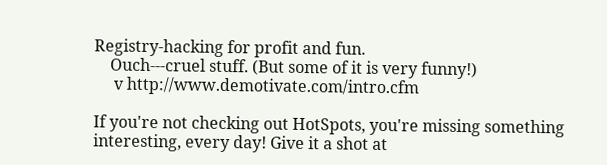Registry-hacking for profit and fun.
    Ouch---cruel stuff. (But some of it is very funny!)
     v http://www.demotivate.com/intro.cfm

If you're not checking out HotSpots, you're missing something
interesting, every day! Give it a shot at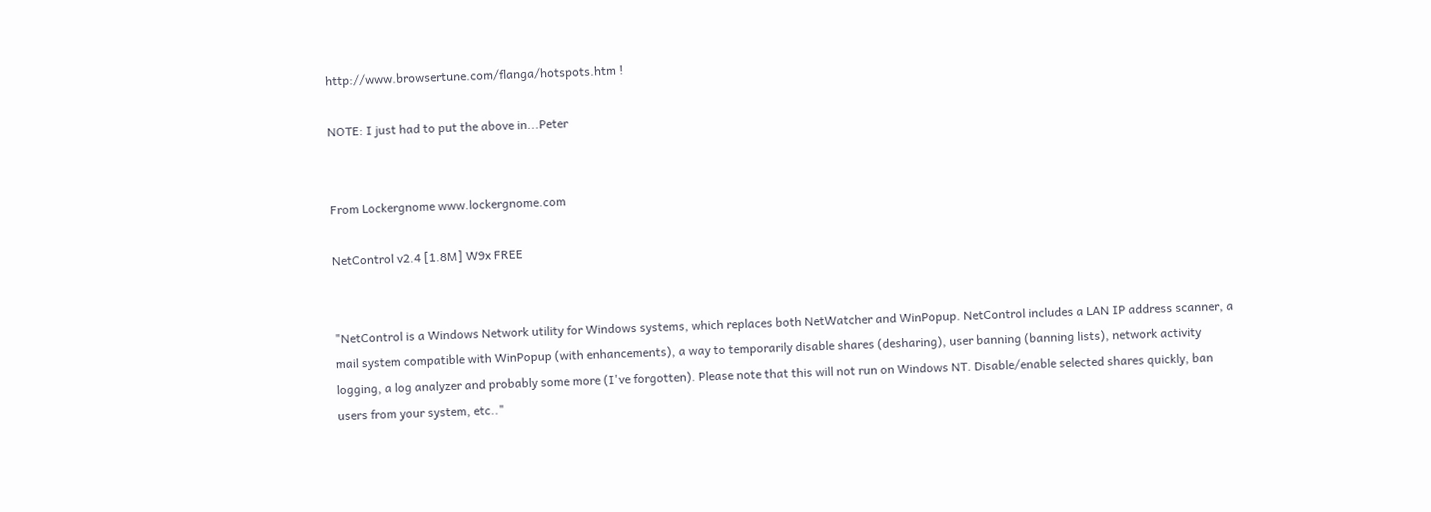http://www.browsertune.com/flanga/hotspots.htm !

NOTE: I just had to put the above in...Peter


From Lockergnome www.lockergnome.com

NetControl v2.4 [1.8M] W9x FREE


"NetControl is a Windows Network utility for Windows systems, which replaces both NetWatcher and WinPopup. NetControl includes a LAN IP address scanner, a mail system compatible with WinPopup (with enhancements), a way to temporarily disable shares (desharing), user banning (banning lists), network activity logging, a log analyzer and probably some more (I've forgotten). Please note that this will not run on Windows NT. Disable/enable selected shares quickly, ban users from your system, etc.."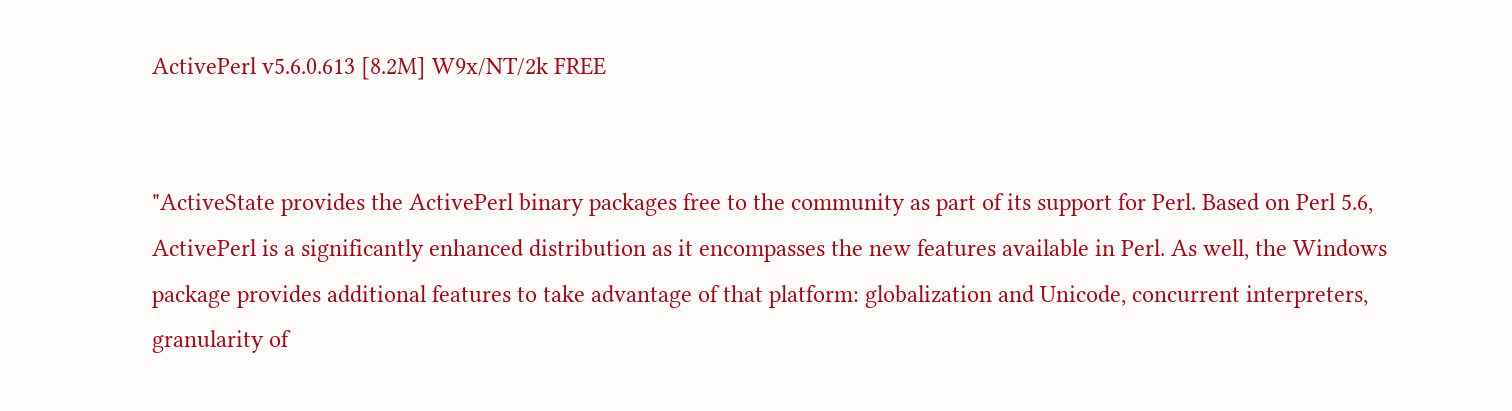ActivePerl v5.6.0.613 [8.2M] W9x/NT/2k FREE


"ActiveState provides the ActivePerl binary packages free to the community as part of its support for Perl. Based on Perl 5.6, ActivePerl is a significantly enhanced distribution as it encompasses the new features available in Perl. As well, the Windows package provides additional features to take advantage of that platform: globalization and Unicode, concurrent interpreters, granularity of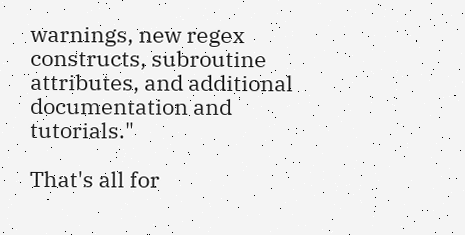warnings, new regex constructs, subroutine attributes, and additional documentation and tutorials."

That's all for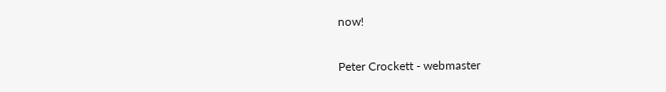now!

Peter Crockett - webmaster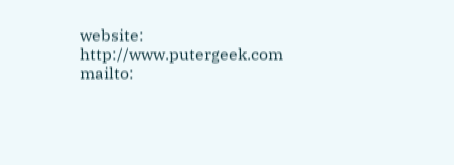website: http://www.putergeek.com
mailto: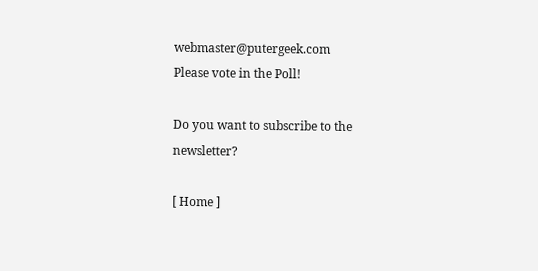webmaster@putergeek.com
Please vote in the Poll!

Do you want to subscribe to the newsletter?

[ Home ]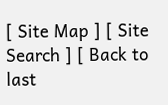[ Site Map ] [ Site Search ] [ Back to last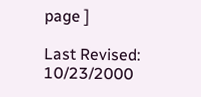page ]

Last Revised: 10/23/2000